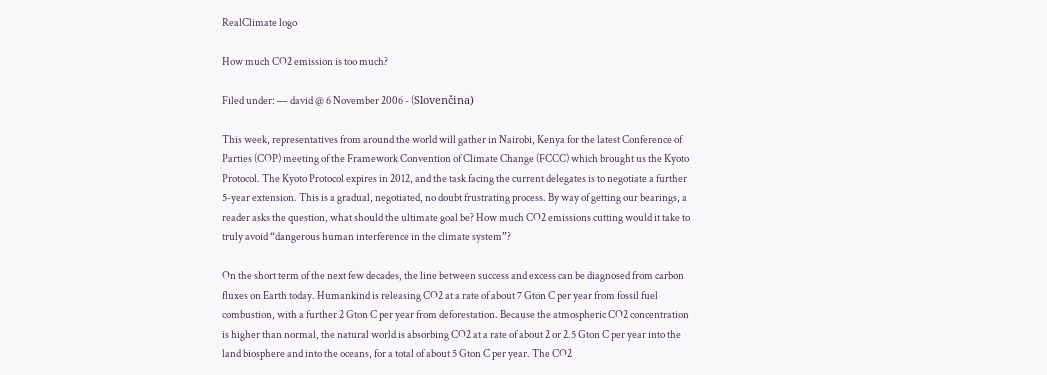RealClimate logo

How much CO2 emission is too much?

Filed under: — david @ 6 November 2006 - (Slovenčina)

This week, representatives from around the world will gather in Nairobi, Kenya for the latest Conference of Parties (COP) meeting of the Framework Convention of Climate Change (FCCC) which brought us the Kyoto Protocol. The Kyoto Protocol expires in 2012, and the task facing the current delegates is to negotiate a further 5-year extension. This is a gradual, negotiated, no doubt frustrating process. By way of getting our bearings, a reader asks the question, what should the ultimate goal be? How much CO2 emissions cutting would it take to truly avoid “dangerous human interference in the climate system”?

On the short term of the next few decades, the line between success and excess can be diagnosed from carbon fluxes on Earth today. Humankind is releasing CO2 at a rate of about 7 Gton C per year from fossil fuel combustion, with a further 2 Gton C per year from deforestation. Because the atmospheric CO2 concentration is higher than normal, the natural world is absorbing CO2 at a rate of about 2 or 2.5 Gton C per year into the land biosphere and into the oceans, for a total of about 5 Gton C per year. The CO2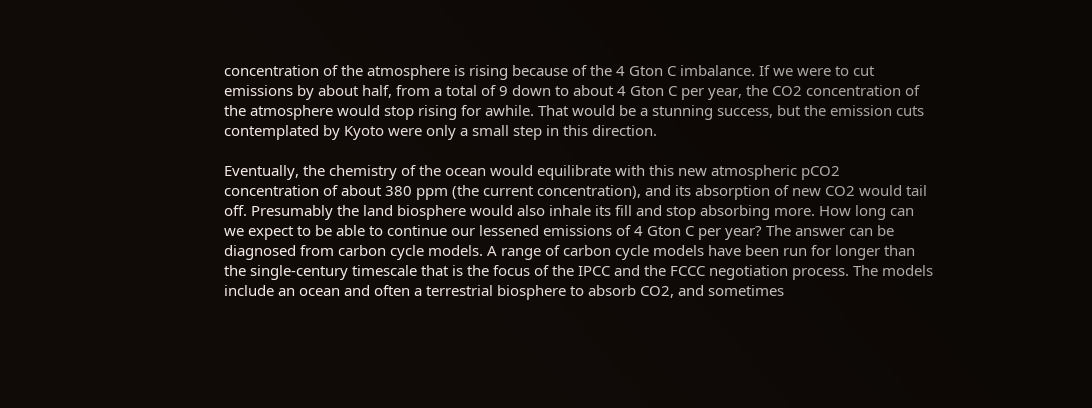concentration of the atmosphere is rising because of the 4 Gton C imbalance. If we were to cut emissions by about half, from a total of 9 down to about 4 Gton C per year, the CO2 concentration of the atmosphere would stop rising for awhile. That would be a stunning success, but the emission cuts contemplated by Kyoto were only a small step in this direction.

Eventually, the chemistry of the ocean would equilibrate with this new atmospheric pCO2 concentration of about 380 ppm (the current concentration), and its absorption of new CO2 would tail off. Presumably the land biosphere would also inhale its fill and stop absorbing more. How long can we expect to be able to continue our lessened emissions of 4 Gton C per year? The answer can be diagnosed from carbon cycle models. A range of carbon cycle models have been run for longer than the single-century timescale that is the focus of the IPCC and the FCCC negotiation process. The models include an ocean and often a terrestrial biosphere to absorb CO2, and sometimes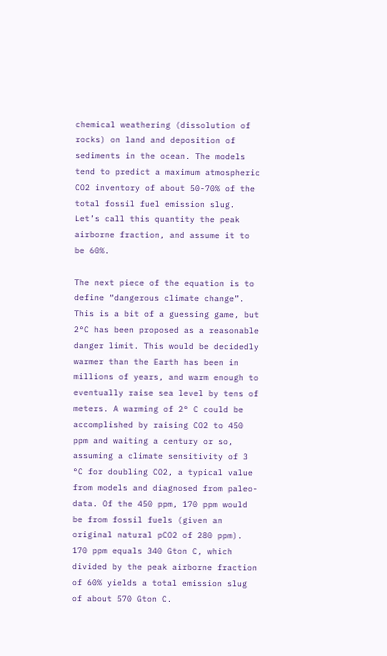chemical weathering (dissolution of rocks) on land and deposition of sediments in the ocean. The models tend to predict a maximum atmospheric CO2 inventory of about 50-70% of the total fossil fuel emission slug. Let’s call this quantity the peak airborne fraction, and assume it to be 60%.

The next piece of the equation is to define “dangerous climate change”. This is a bit of a guessing game, but 2°C has been proposed as a reasonable danger limit. This would be decidedly warmer than the Earth has been in millions of years, and warm enough to eventually raise sea level by tens of meters. A warming of 2° C could be accomplished by raising CO2 to 450 ppm and waiting a century or so, assuming a climate sensitivity of 3 °C for doubling CO2, a typical value from models and diagnosed from paleo-data. Of the 450 ppm, 170 ppm would be from fossil fuels (given an original natural pCO2 of 280 ppm). 170 ppm equals 340 Gton C, which divided by the peak airborne fraction of 60% yields a total emission slug of about 570 Gton C.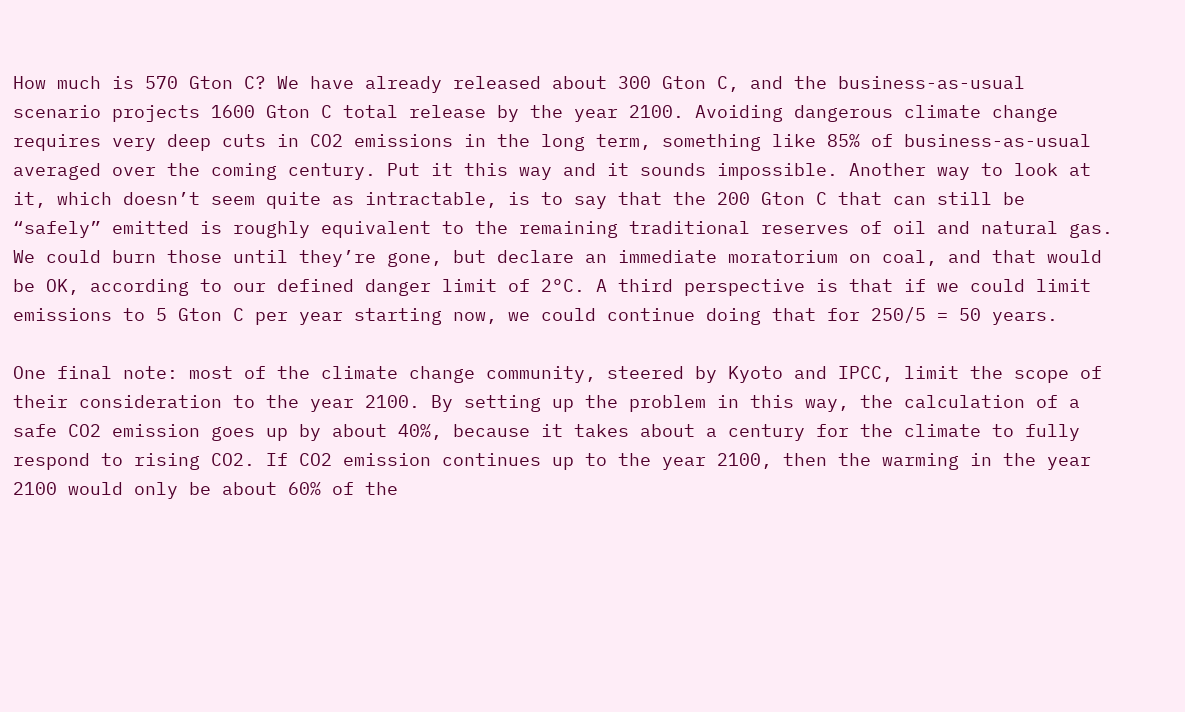How much is 570 Gton C? We have already released about 300 Gton C, and the business-as-usual scenario projects 1600 Gton C total release by the year 2100. Avoiding dangerous climate change requires very deep cuts in CO2 emissions in the long term, something like 85% of business-as-usual averaged over the coming century. Put it this way and it sounds impossible. Another way to look at it, which doesn’t seem quite as intractable, is to say that the 200 Gton C that can still be “safely” emitted is roughly equivalent to the remaining traditional reserves of oil and natural gas. We could burn those until they’re gone, but declare an immediate moratorium on coal, and that would be OK, according to our defined danger limit of 2°C. A third perspective is that if we could limit emissions to 5 Gton C per year starting now, we could continue doing that for 250/5 = 50 years.

One final note: most of the climate change community, steered by Kyoto and IPCC, limit the scope of their consideration to the year 2100. By setting up the problem in this way, the calculation of a safe CO2 emission goes up by about 40%, because it takes about a century for the climate to fully respond to rising CO2. If CO2 emission continues up to the year 2100, then the warming in the year 2100 would only be about 60% of the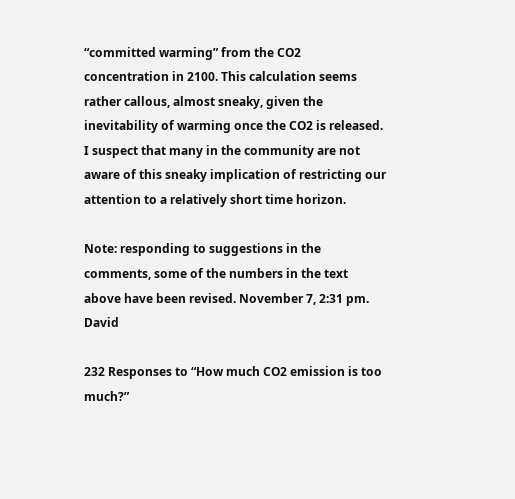“committed warming” from the CO2 concentration in 2100. This calculation seems rather callous, almost sneaky, given the inevitability of warming once the CO2 is released. I suspect that many in the community are not aware of this sneaky implication of restricting our attention to a relatively short time horizon.

Note: responding to suggestions in the comments, some of the numbers in the text above have been revised. November 7, 2:31 pm. David

232 Responses to “How much CO2 emission is too much?”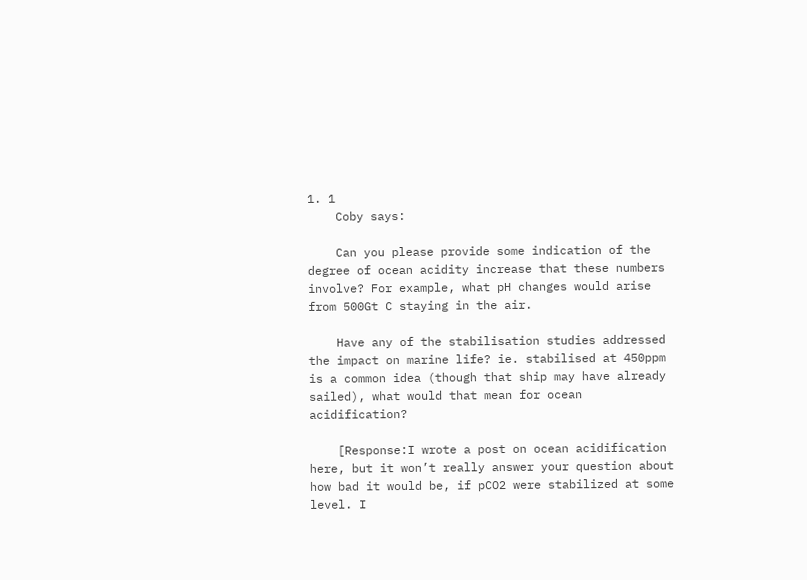1. 1
    Coby says:

    Can you please provide some indication of the degree of ocean acidity increase that these numbers involve? For example, what pH changes would arise from 500Gt C staying in the air.

    Have any of the stabilisation studies addressed the impact on marine life? ie. stabilised at 450ppm is a common idea (though that ship may have already sailed), what would that mean for ocean acidification?

    [Response:I wrote a post on ocean acidification here, but it won’t really answer your question about how bad it would be, if pCO2 were stabilized at some level. I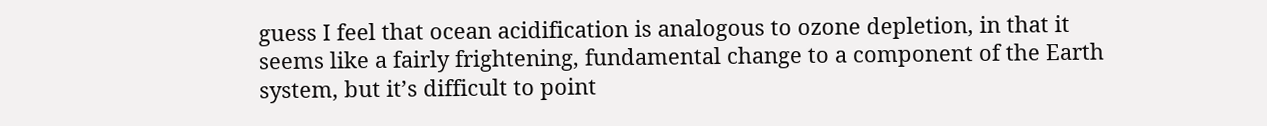guess I feel that ocean acidification is analogous to ozone depletion, in that it seems like a fairly frightening, fundamental change to a component of the Earth system, but it’s difficult to point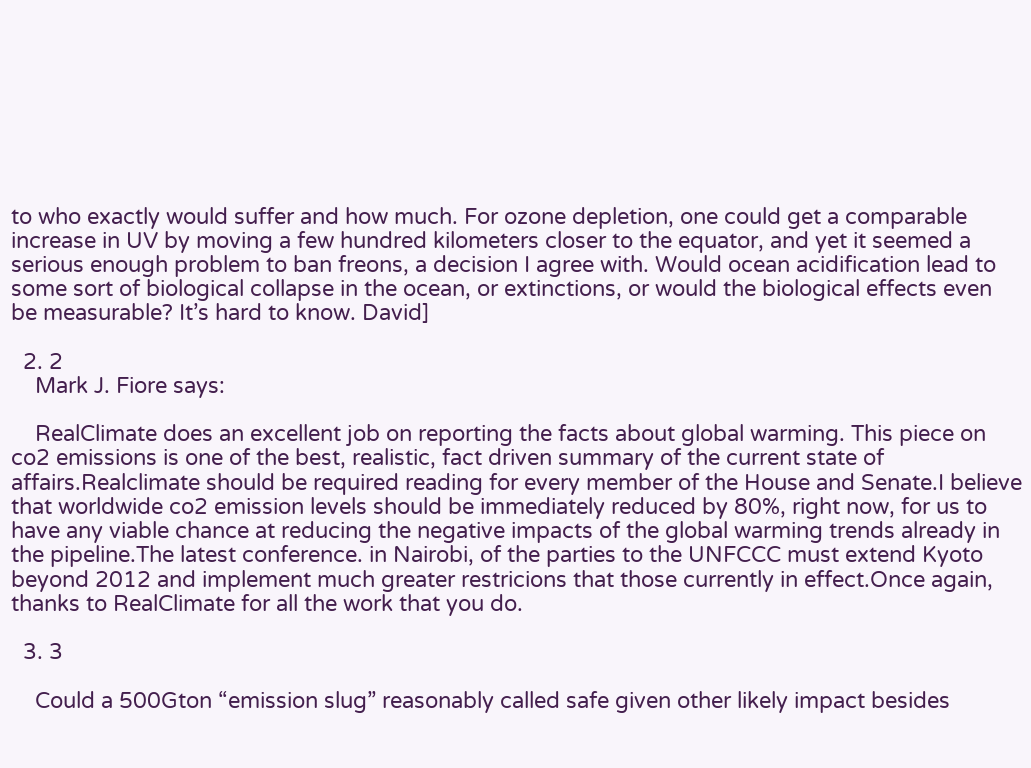to who exactly would suffer and how much. For ozone depletion, one could get a comparable increase in UV by moving a few hundred kilometers closer to the equator, and yet it seemed a serious enough problem to ban freons, a decision I agree with. Would ocean acidification lead to some sort of biological collapse in the ocean, or extinctions, or would the biological effects even be measurable? It’s hard to know. David]

  2. 2
    Mark J. Fiore says:

    RealClimate does an excellent job on reporting the facts about global warming. This piece on co2 emissions is one of the best, realistic, fact driven summary of the current state of affairs.Realclimate should be required reading for every member of the House and Senate.I believe that worldwide co2 emission levels should be immediately reduced by 80%, right now, for us to have any viable chance at reducing the negative impacts of the global warming trends already in the pipeline.The latest conference. in Nairobi, of the parties to the UNFCCC must extend Kyoto beyond 2012 and implement much greater restricions that those currently in effect.Once again, thanks to RealClimate for all the work that you do.

  3. 3

    Could a 500Gton “emission slug” reasonably called safe given other likely impact besides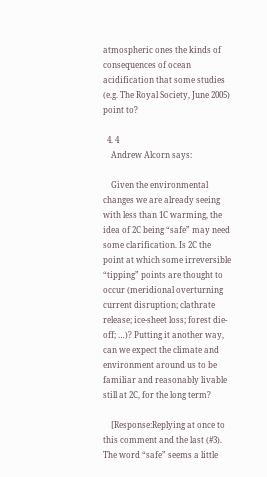atmospheric ones the kinds of consequences of ocean acidification that some studies (e.g. The Royal Society, June 2005) point to?

  4. 4
    Andrew Alcorn says:

    Given the environmental changes we are already seeing with less than 1C warming, the idea of 2C being “safe” may need some clarification. Is 2C the point at which some irreversible “tipping” points are thought to occur (meridional overturning current disruption; clathrate release; ice-sheet loss; forest die-off; …)? Putting it another way, can we expect the climate and environment around us to be familiar and reasonably livable still at 2C, for the long term?

    [Response:Replying at once to this comment and the last (#3). The word “safe” seems a little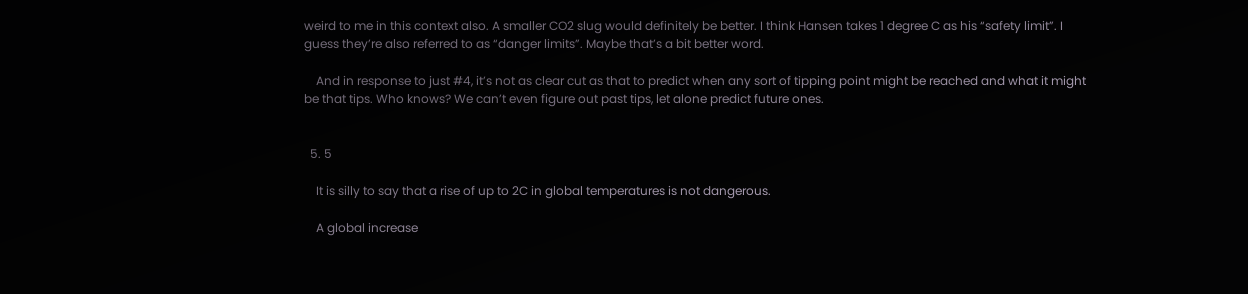weird to me in this context also. A smaller CO2 slug would definitely be better. I think Hansen takes 1 degree C as his “safety limit”. I guess they’re also referred to as “danger limits”. Maybe that’s a bit better word.

    And in response to just #4, it’s not as clear cut as that to predict when any sort of tipping point might be reached and what it might be that tips. Who knows? We can’t even figure out past tips, let alone predict future ones.


  5. 5

    It is silly to say that a rise of up to 2C in global temperatures is not dangerous.

    A global increase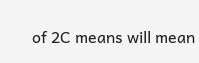of 2C means will mean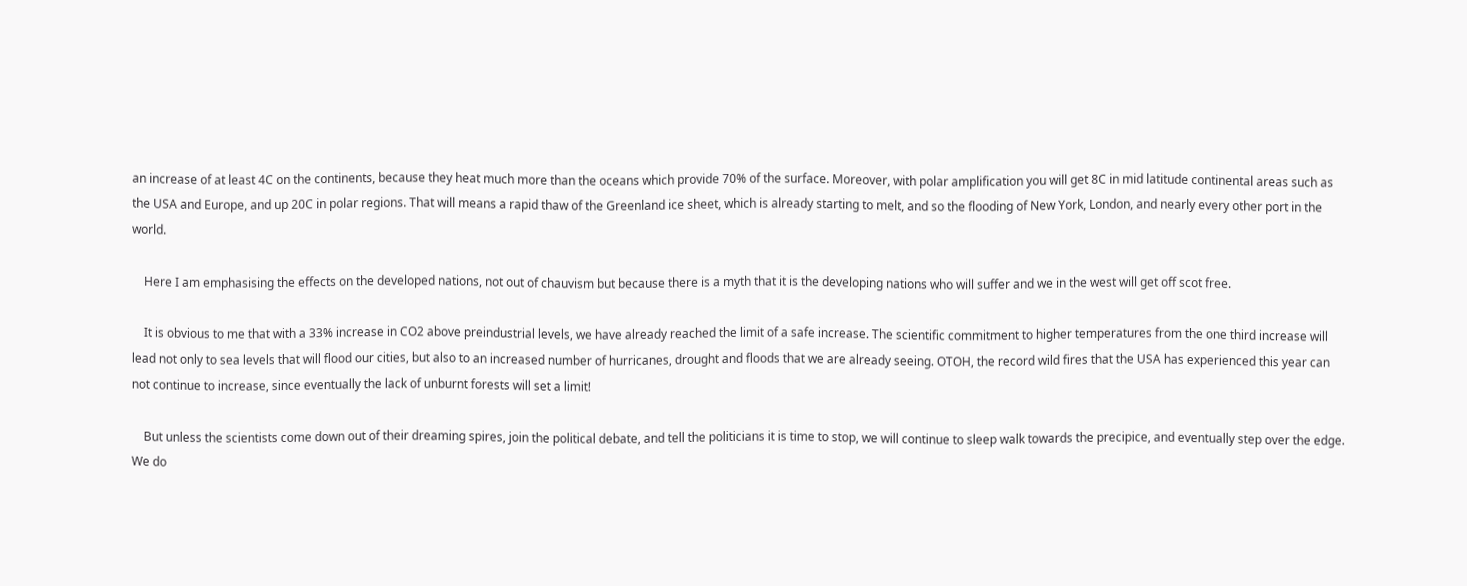an increase of at least 4C on the continents, because they heat much more than the oceans which provide 70% of the surface. Moreover, with polar amplification you will get 8C in mid latitude continental areas such as the USA and Europe, and up 20C in polar regions. That will means a rapid thaw of the Greenland ice sheet, which is already starting to melt, and so the flooding of New York, London, and nearly every other port in the world.

    Here I am emphasising the effects on the developed nations, not out of chauvism but because there is a myth that it is the developing nations who will suffer and we in the west will get off scot free.

    It is obvious to me that with a 33% increase in CO2 above preindustrial levels, we have already reached the limit of a safe increase. The scientific commitment to higher temperatures from the one third increase will lead not only to sea levels that will flood our cities, but also to an increased number of hurricanes, drought and floods that we are already seeing. OTOH, the record wild fires that the USA has experienced this year can not continue to increase, since eventually the lack of unburnt forests will set a limit!

    But unless the scientists come down out of their dreaming spires, join the political debate, and tell the politicians it is time to stop, we will continue to sleep walk towards the precipice, and eventually step over the edge. We do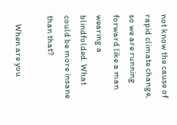not know the cause of rapid climate change, so we are running forward like a man wearing a blindfolded. What could be more insane than that?

    When are you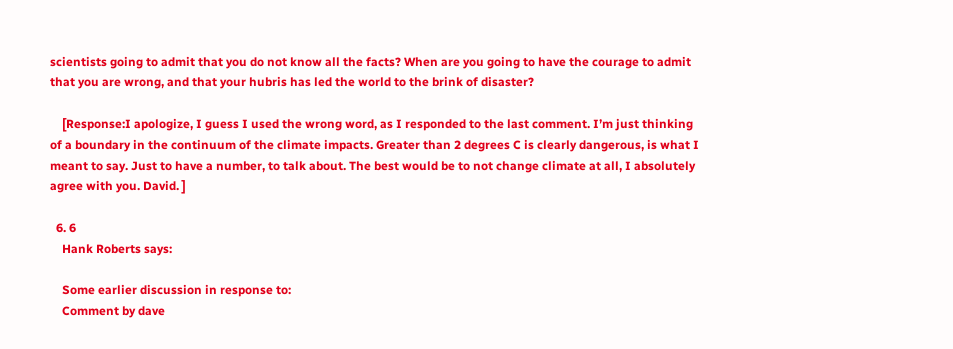scientists going to admit that you do not know all the facts? When are you going to have the courage to admit that you are wrong, and that your hubris has led the world to the brink of disaster?

    [Response:I apologize, I guess I used the wrong word, as I responded to the last comment. I’m just thinking of a boundary in the continuum of the climate impacts. Greater than 2 degrees C is clearly dangerous, is what I meant to say. Just to have a number, to talk about. The best would be to not change climate at all, I absolutely agree with you. David. ]

  6. 6
    Hank Roberts says:

    Some earlier discussion in response to:
    Comment by dave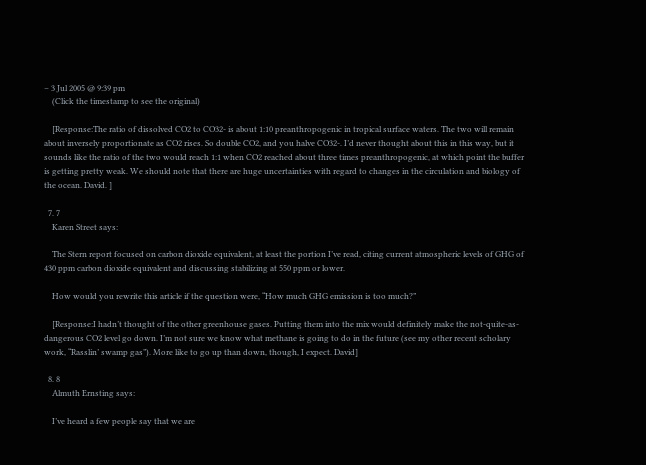– 3 Jul 2005 @ 9:39 pm
    (Click the timestamp to see the original)

    [Response:The ratio of dissolved CO2 to CO32- is about 1:10 preanthropogenic in tropical surface waters. The two will remain about inversely proportionate as CO2 rises. So double CO2, and you halve CO32-. I’d never thought about this in this way, but it sounds like the ratio of the two would reach 1:1 when CO2 reached about three times preanthropogenic, at which point the buffer is getting pretty weak. We should note that there are huge uncertainties with regard to changes in the circulation and biology of the ocean. David. ]

  7. 7
    Karen Street says:

    The Stern report focused on carbon dioxide equivalent, at least the portion I’ve read, citing current atmospheric levels of GHG of 430 ppm carbon dioxide equivalent and discussing stabilizing at 550 ppm or lower.

    How would you rewrite this article if the question were, “How much GHG emission is too much?”

    [Response:I hadn’t thought of the other greenhouse gases. Putting them into the mix would definitely make the not-quite-as-dangerous CO2 level go down. I’m not sure we know what methane is going to do in the future (see my other recent scholary work, “Rasslin’ swamp gas”). More like to go up than down, though, I expect. David]

  8. 8
    Almuth Ernsting says:

    I’ve heard a few people say that we are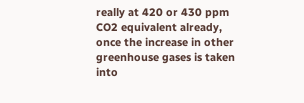really at 420 or 430 ppm CO2 equivalent already, once the increase in other greenhouse gases is taken into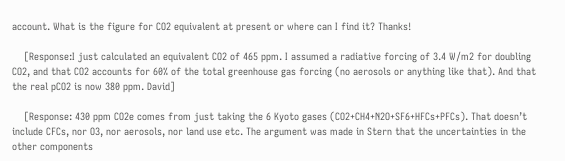account. What is the figure for CO2 equivalent at present or where can I find it? Thanks!

    [Response:I just calculated an equivalent CO2 of 465 ppm. I assumed a radiative forcing of 3.4 W/m2 for doubling CO2, and that CO2 accounts for 60% of the total greenhouse gas forcing (no aerosols or anything like that). And that the real pCO2 is now 380 ppm. David]

    [Response: 430 ppm CO2e comes from just taking the 6 Kyoto gases (CO2+CH4+N2O+SF6+HFCs+PFCs). That doesn’t include CFCs, nor O3, nor aerosols, nor land use etc. The argument was made in Stern that the uncertainties in the other components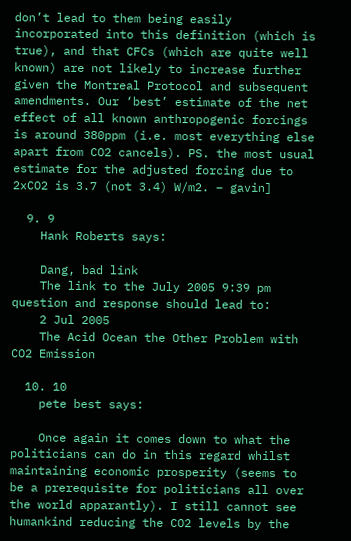don’t lead to them being easily incorporated into this definition (which is true), and that CFCs (which are quite well known) are not likely to increase further given the Montreal Protocol and subsequent amendments. Our ‘best’ estimate of the net effect of all known anthropogenic forcings is around 380ppm (i.e. most everything else apart from CO2 cancels). PS. the most usual estimate for the adjusted forcing due to 2xCO2 is 3.7 (not 3.4) W/m2. – gavin]

  9. 9
    Hank Roberts says:

    Dang, bad link
    The link to the July 2005 9:39 pm question and response should lead to:
    2 Jul 2005
    The Acid Ocean the Other Problem with CO2 Emission

  10. 10
    pete best says:

    Once again it comes down to what the politicians can do in this regard whilst maintaining economic prosperity (seems to be a prerequisite for politicians all over the world apparantly). I still cannot see humankind reducing the CO2 levels by the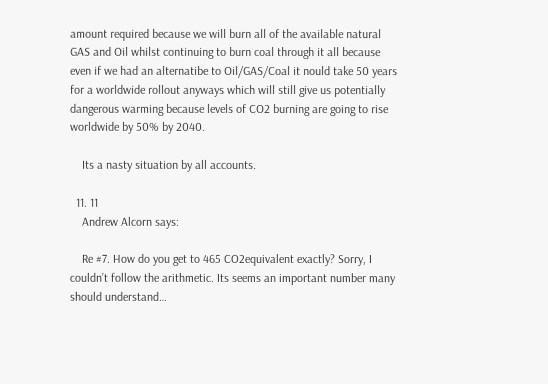amount required because we will burn all of the available natural GAS and Oil whilst continuing to burn coal through it all because even if we had an alternatibe to Oil/GAS/Coal it nould take 50 years for a worldwide rollout anyways which will still give us potentially dangerous warming because levels of CO2 burning are going to rise worldwide by 50% by 2040.

    Its a nasty situation by all accounts.

  11. 11
    Andrew Alcorn says:

    Re #7. How do you get to 465 CO2equivalent exactly? Sorry, I couldn’t follow the arithmetic. Its seems an important number many should understand…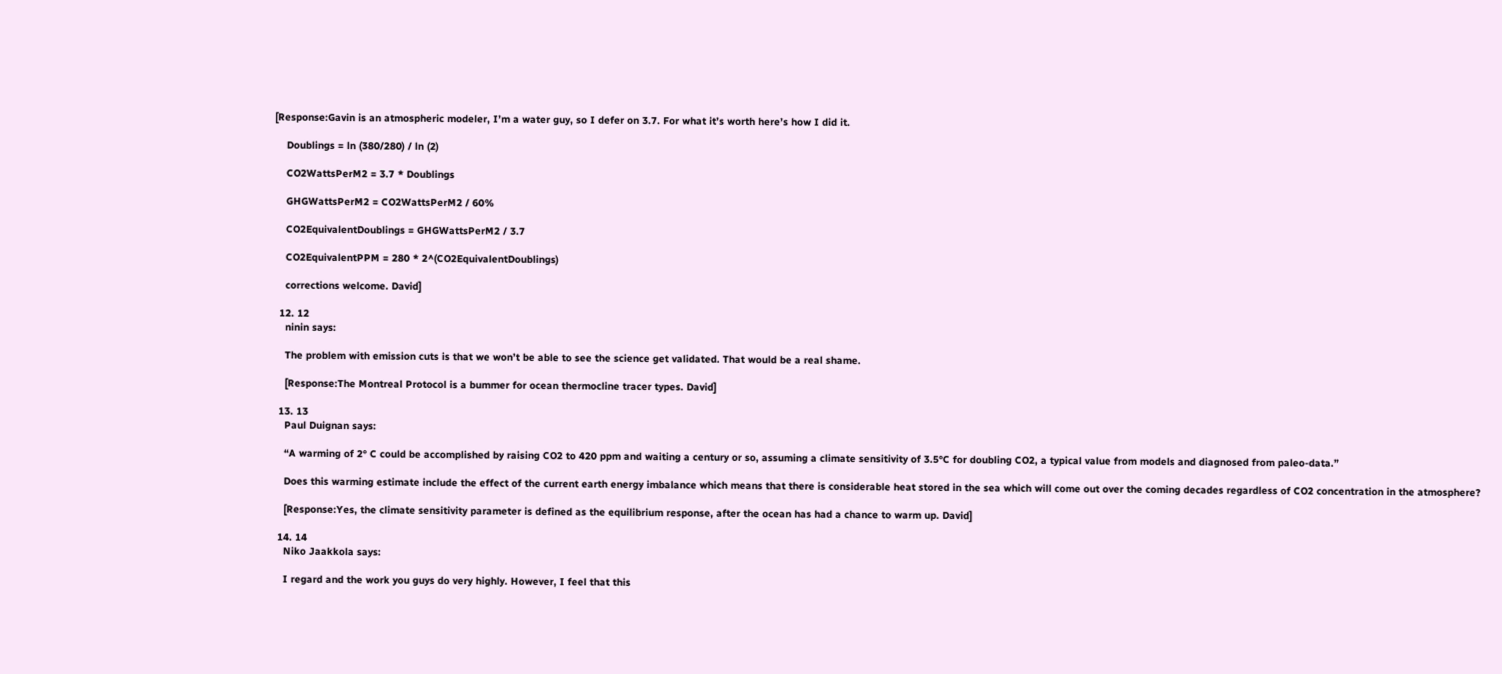[Response:Gavin is an atmospheric modeler, I’m a water guy, so I defer on 3.7. For what it’s worth here’s how I did it.

    Doublings = ln (380/280) / ln (2)

    CO2WattsPerM2 = 3.7 * Doublings

    GHGWattsPerM2 = CO2WattsPerM2 / 60%

    CO2EquivalentDoublings = GHGWattsPerM2 / 3.7

    CO2EquivalentPPM = 280 * 2^(CO2EquivalentDoublings)

    corrections welcome. David]

  12. 12
    ninin says:

    The problem with emission cuts is that we won’t be able to see the science get validated. That would be a real shame.

    [Response:The Montreal Protocol is a bummer for ocean thermocline tracer types. David]

  13. 13
    Paul Duignan says:

    “A warming of 2° C could be accomplished by raising CO2 to 420 ppm and waiting a century or so, assuming a climate sensitivity of 3.5°C for doubling CO2, a typical value from models and diagnosed from paleo-data.”

    Does this warming estimate include the effect of the current earth energy imbalance which means that there is considerable heat stored in the sea which will come out over the coming decades regardless of CO2 concentration in the atmosphere?

    [Response:Yes, the climate sensitivity parameter is defined as the equilibrium response, after the ocean has had a chance to warm up. David]

  14. 14
    Niko Jaakkola says:

    I regard and the work you guys do very highly. However, I feel that this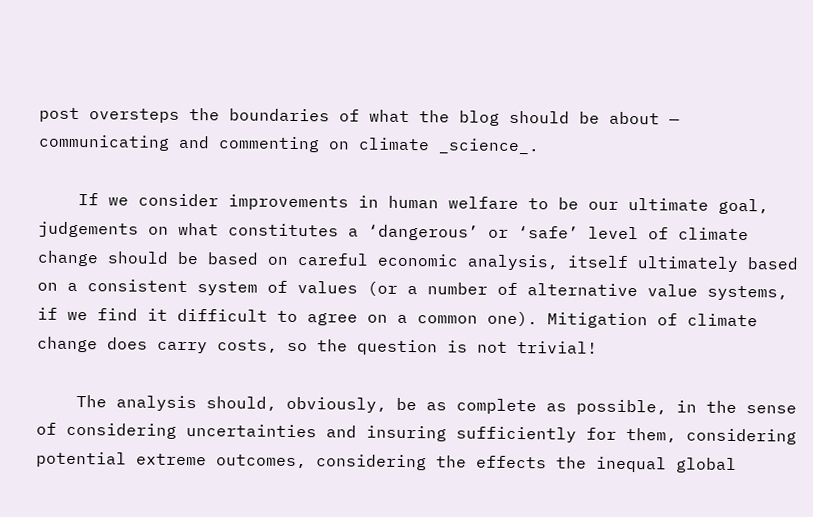post oversteps the boundaries of what the blog should be about — communicating and commenting on climate _science_.

    If we consider improvements in human welfare to be our ultimate goal, judgements on what constitutes a ‘dangerous’ or ‘safe’ level of climate change should be based on careful economic analysis, itself ultimately based on a consistent system of values (or a number of alternative value systems, if we find it difficult to agree on a common one). Mitigation of climate change does carry costs, so the question is not trivial!

    The analysis should, obviously, be as complete as possible, in the sense of considering uncertainties and insuring sufficiently for them, considering potential extreme outcomes, considering the effects the inequal global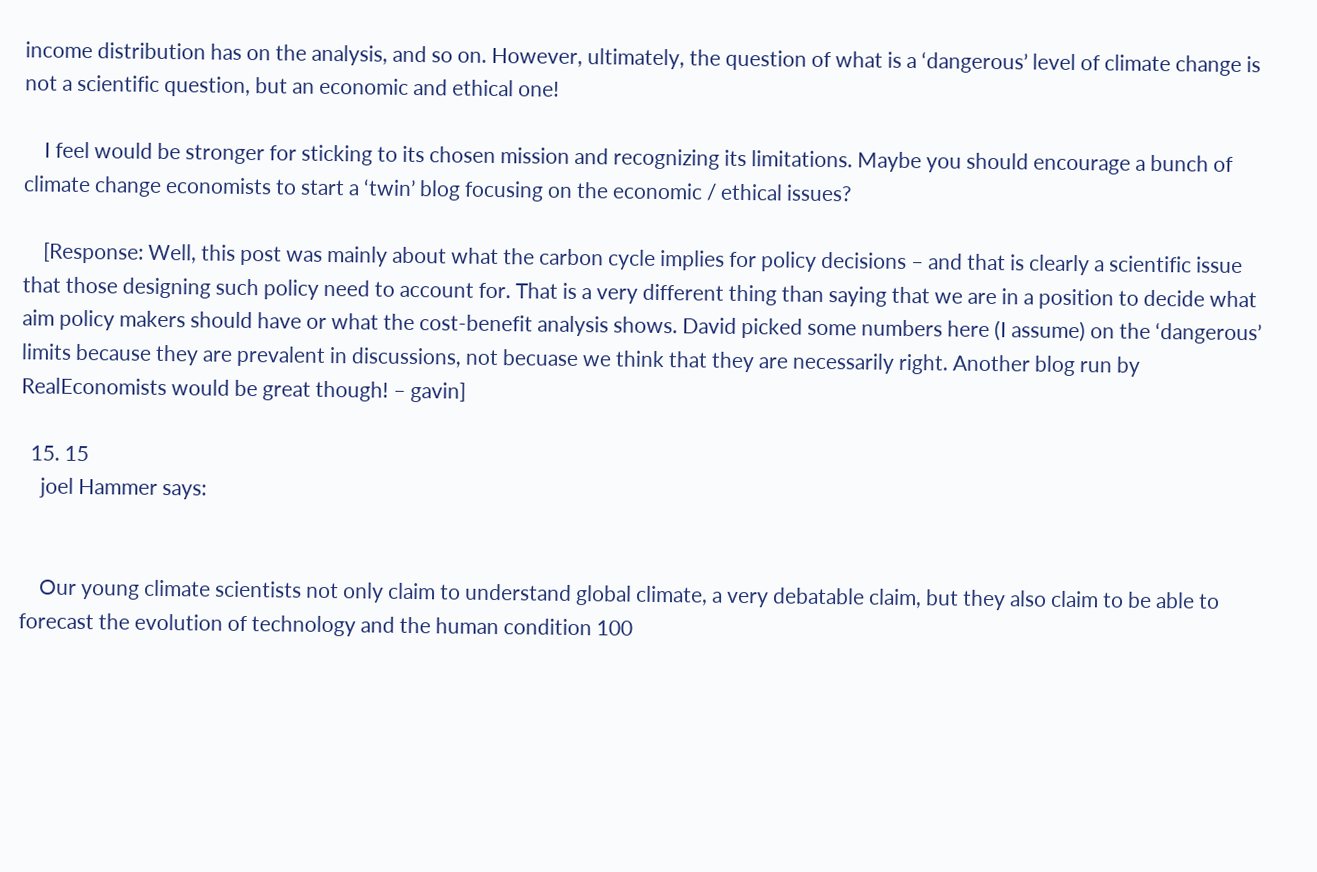income distribution has on the analysis, and so on. However, ultimately, the question of what is a ‘dangerous’ level of climate change is not a scientific question, but an economic and ethical one!

    I feel would be stronger for sticking to its chosen mission and recognizing its limitations. Maybe you should encourage a bunch of climate change economists to start a ‘twin’ blog focusing on the economic / ethical issues?

    [Response: Well, this post was mainly about what the carbon cycle implies for policy decisions – and that is clearly a scientific issue that those designing such policy need to account for. That is a very different thing than saying that we are in a position to decide what aim policy makers should have or what the cost-benefit analysis shows. David picked some numbers here (I assume) on the ‘dangerous’ limits because they are prevalent in discussions, not becuase we think that they are necessarily right. Another blog run by RealEconomists would be great though! – gavin]

  15. 15
    joel Hammer says:


    Our young climate scientists not only claim to understand global climate, a very debatable claim, but they also claim to be able to forecast the evolution of technology and the human condition 100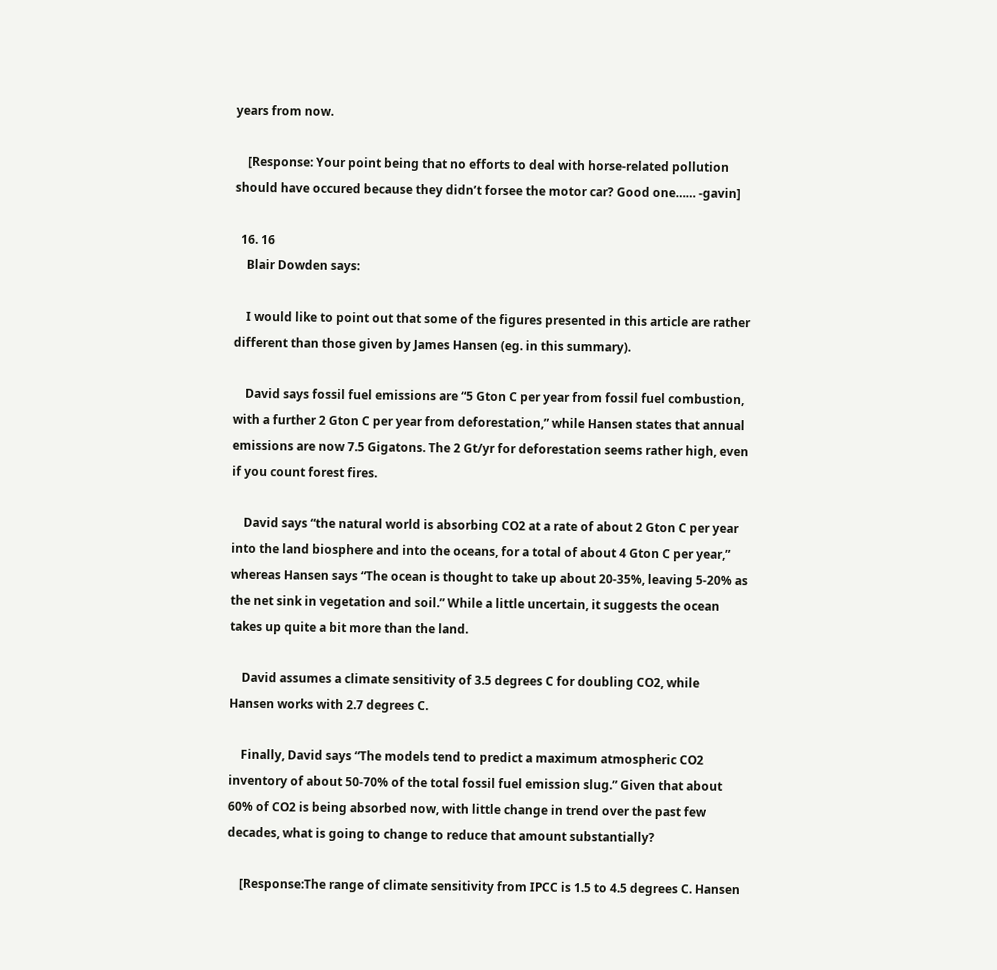years from now.

    [Response: Your point being that no efforts to deal with horse-related pollution should have occured because they didn’t forsee the motor car? Good one…… -gavin]

  16. 16
    Blair Dowden says:

    I would like to point out that some of the figures presented in this article are rather different than those given by James Hansen (eg. in this summary).

    David says fossil fuel emissions are “5 Gton C per year from fossil fuel combustion, with a further 2 Gton C per year from deforestation,” while Hansen states that annual emissions are now 7.5 Gigatons. The 2 Gt/yr for deforestation seems rather high, even if you count forest fires.

    David says “the natural world is absorbing CO2 at a rate of about 2 Gton C per year into the land biosphere and into the oceans, for a total of about 4 Gton C per year,” whereas Hansen says “The ocean is thought to take up about 20-35%, leaving 5-20% as the net sink in vegetation and soil.” While a little uncertain, it suggests the ocean takes up quite a bit more than the land.

    David assumes a climate sensitivity of 3.5 degrees C for doubling CO2, while Hansen works with 2.7 degrees C.

    Finally, David says “The models tend to predict a maximum atmospheric CO2 inventory of about 50-70% of the total fossil fuel emission slug.” Given that about 60% of CO2 is being absorbed now, with little change in trend over the past few decades, what is going to change to reduce that amount substantially?

    [Response:The range of climate sensitivity from IPCC is 1.5 to 4.5 degrees C. Hansen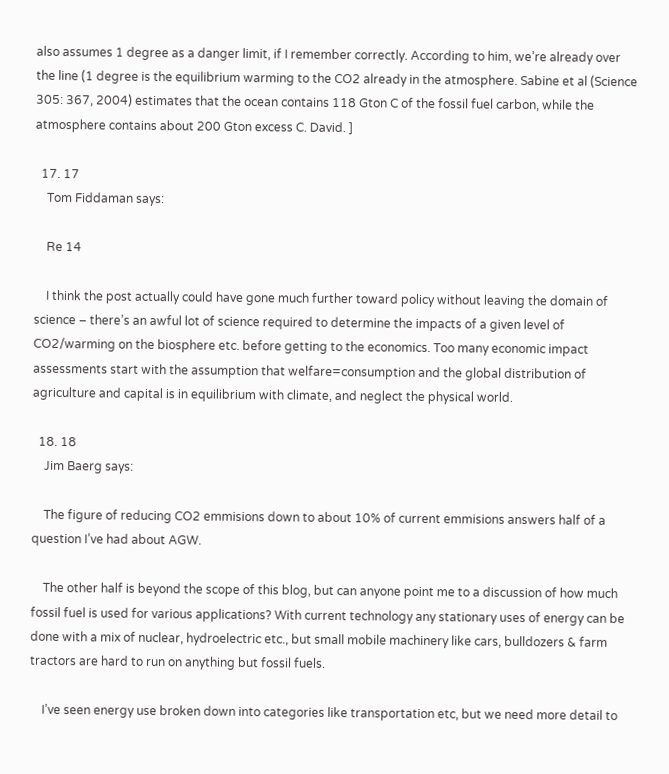also assumes 1 degree as a danger limit, if I remember correctly. According to him, we’re already over the line (1 degree is the equilibrium warming to the CO2 already in the atmosphere. Sabine et al (Science 305: 367, 2004) estimates that the ocean contains 118 Gton C of the fossil fuel carbon, while the atmosphere contains about 200 Gton excess C. David. ]

  17. 17
    Tom Fiddaman says:

    Re 14

    I think the post actually could have gone much further toward policy without leaving the domain of science – there’s an awful lot of science required to determine the impacts of a given level of CO2/warming on the biosphere etc. before getting to the economics. Too many economic impact assessments start with the assumption that welfare=consumption and the global distribution of agriculture and capital is in equilibrium with climate, and neglect the physical world.

  18. 18
    Jim Baerg says:

    The figure of reducing CO2 emmisions down to about 10% of current emmisions answers half of a question I’ve had about AGW.

    The other half is beyond the scope of this blog, but can anyone point me to a discussion of how much fossil fuel is used for various applications? With current technology any stationary uses of energy can be done with a mix of nuclear, hydroelectric etc., but small mobile machinery like cars, bulldozers & farm tractors are hard to run on anything but fossil fuels.

    I’ve seen energy use broken down into categories like transportation etc, but we need more detail to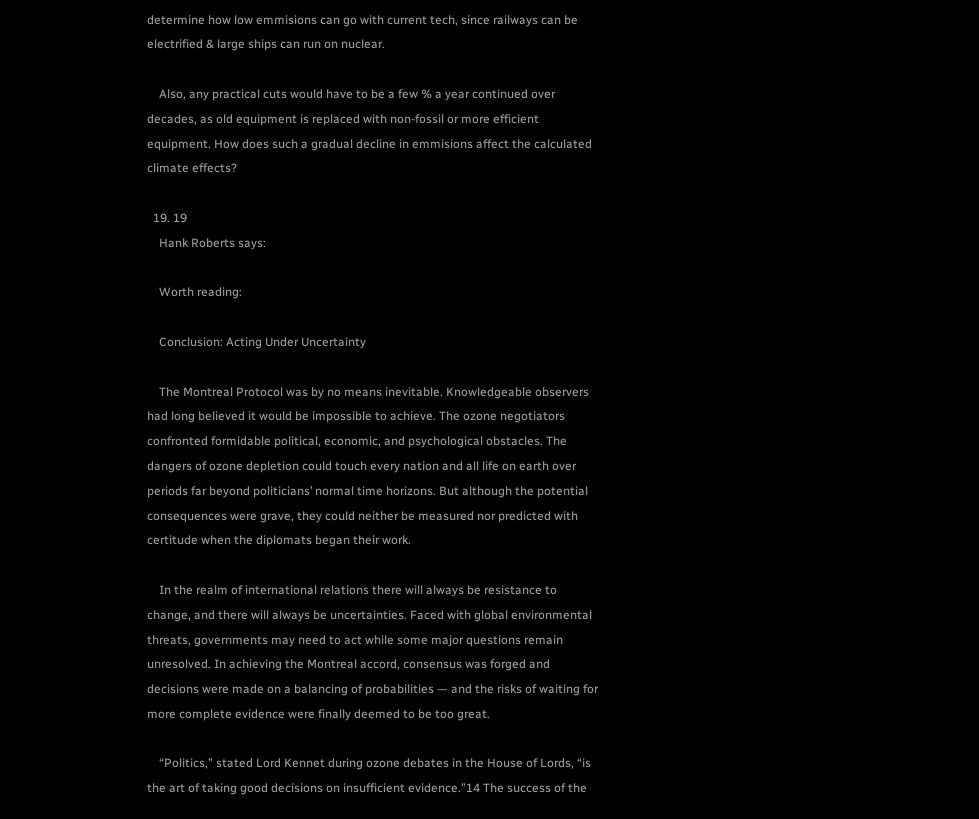determine how low emmisions can go with current tech, since railways can be electrified & large ships can run on nuclear.

    Also, any practical cuts would have to be a few % a year continued over decades, as old equipment is replaced with non-fossil or more efficient equipment. How does such a gradual decline in emmisions affect the calculated climate effects?

  19. 19
    Hank Roberts says:

    Worth reading:

    Conclusion: Acting Under Uncertainty

    The Montreal Protocol was by no means inevitable. Knowledgeable observers had long believed it would be impossible to achieve. The ozone negotiators confronted formidable political, economic, and psychological obstacles. The dangers of ozone depletion could touch every nation and all life on earth over periods far beyond politicians’ normal time horizons. But although the potential consequences were grave, they could neither be measured nor predicted with certitude when the diplomats began their work.

    In the realm of international relations there will always be resistance to change, and there will always be uncertainties. Faced with global environmental threats, governments may need to act while some major questions remain unresolved. In achieving the Montreal accord, consensus was forged and decisions were made on a balancing of probabilities — and the risks of waiting for more complete evidence were finally deemed to be too great.

    “Politics,” stated Lord Kennet during ozone debates in the House of Lords, “is the art of taking good decisions on insufficient evidence.”14 The success of the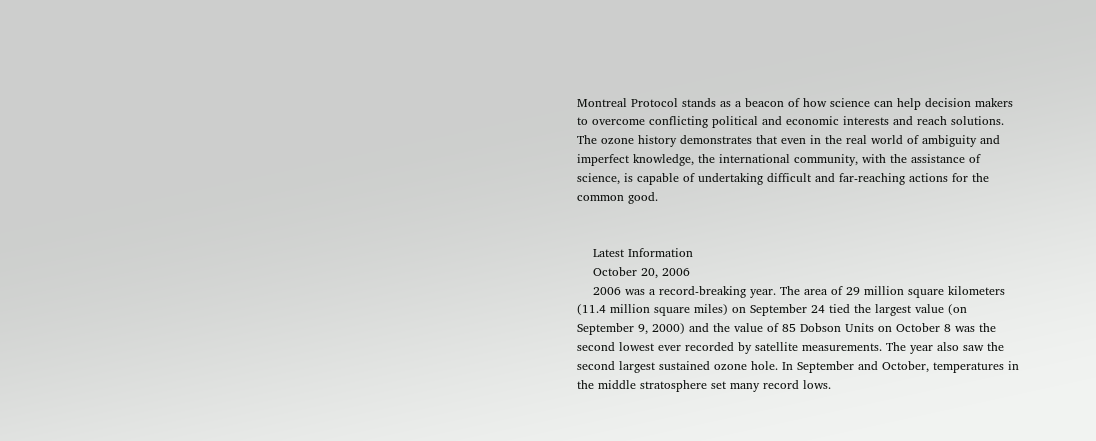Montreal Protocol stands as a beacon of how science can help decision makers to overcome conflicting political and economic interests and reach solutions. The ozone history demonstrates that even in the real world of ambiguity and imperfect knowledge, the international community, with the assistance of science, is capable of undertaking difficult and far-reaching actions for the common good.


    Latest Information
    October 20, 2006
    2006 was a record-breaking year. The area of 29 million square kilometers (11.4 million square miles) on September 24 tied the largest value (on September 9, 2000) and the value of 85 Dobson Units on October 8 was the second lowest ever recorded by satellite measurements. The year also saw the second largest sustained ozone hole. In September and October, temperatures in the middle stratosphere set many record lows.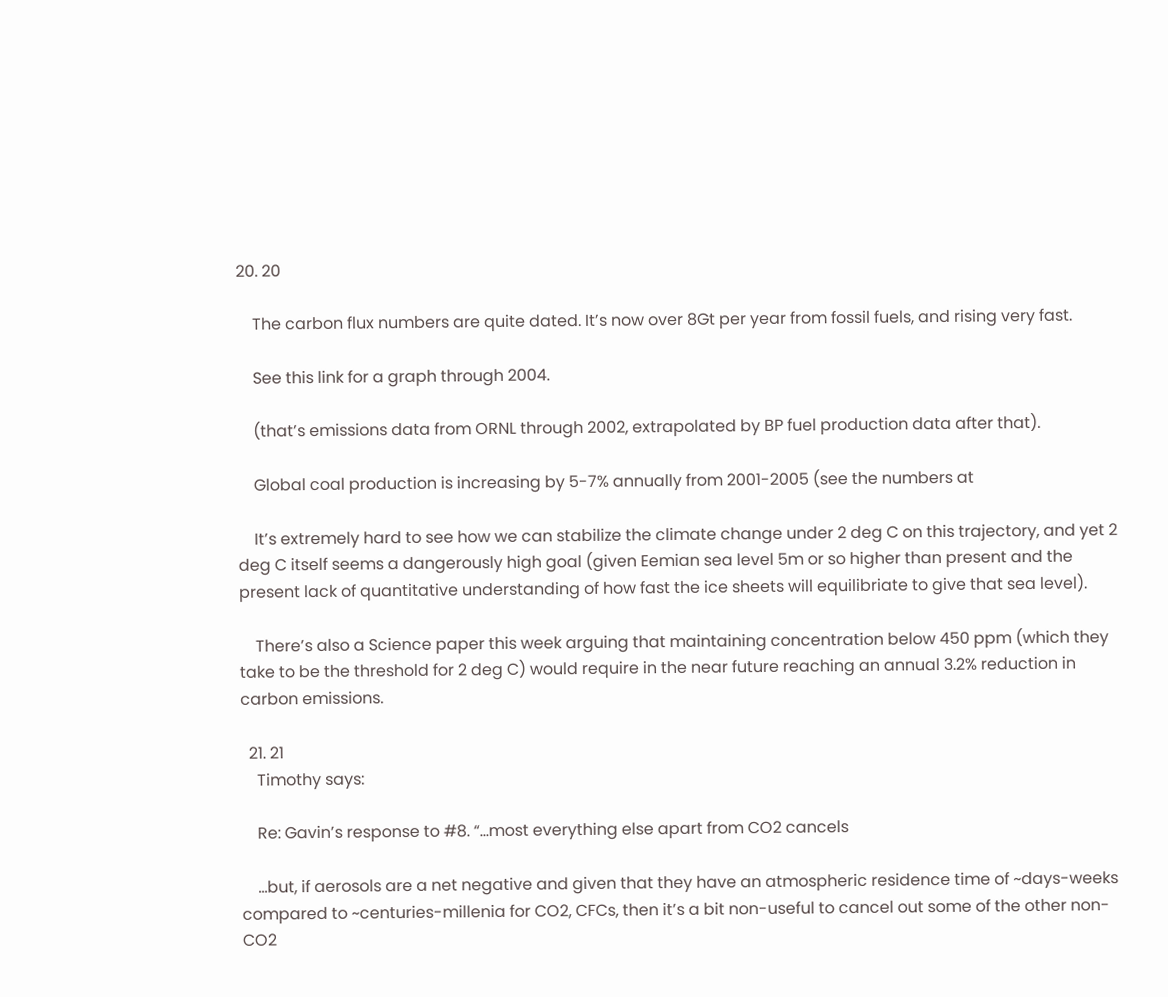20. 20

    The carbon flux numbers are quite dated. It’s now over 8Gt per year from fossil fuels, and rising very fast.

    See this link for a graph through 2004.

    (that’s emissions data from ORNL through 2002, extrapolated by BP fuel production data after that).

    Global coal production is increasing by 5-7% annually from 2001-2005 (see the numbers at

    It’s extremely hard to see how we can stabilize the climate change under 2 deg C on this trajectory, and yet 2 deg C itself seems a dangerously high goal (given Eemian sea level 5m or so higher than present and the present lack of quantitative understanding of how fast the ice sheets will equilibriate to give that sea level).

    There’s also a Science paper this week arguing that maintaining concentration below 450 ppm (which they take to be the threshold for 2 deg C) would require in the near future reaching an annual 3.2% reduction in carbon emissions.

  21. 21
    Timothy says:

    Re: Gavin’s response to #8. “…most everything else apart from CO2 cancels

    …but, if aerosols are a net negative and given that they have an atmospheric residence time of ~days-weeks compared to ~centuries-millenia for CO2, CFCs, then it’s a bit non-useful to cancel out some of the other non-CO2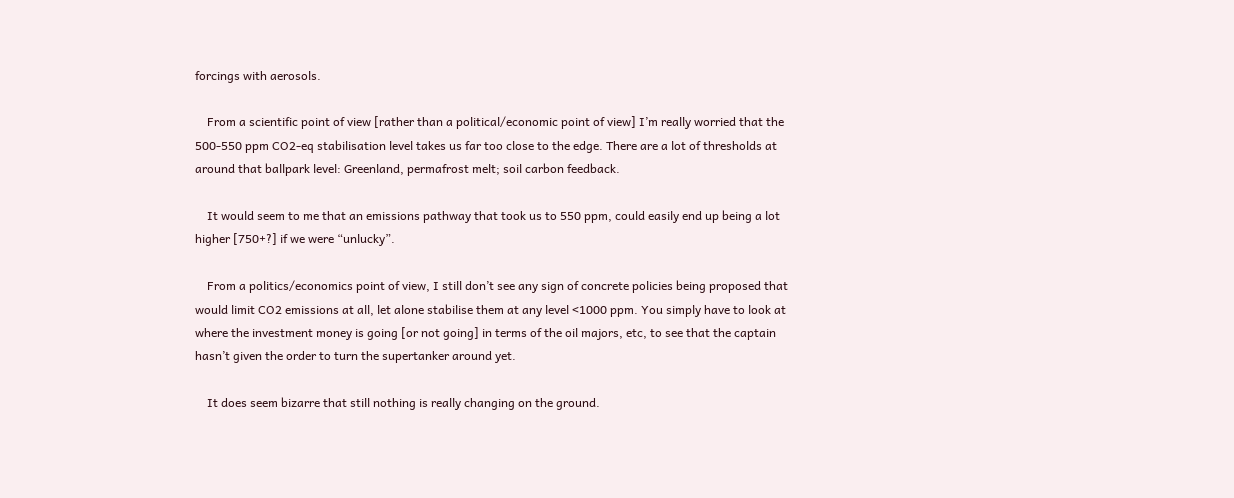forcings with aerosols.

    From a scientific point of view [rather than a political/economic point of view] I’m really worried that the 500-550 ppm CO2-eq stabilisation level takes us far too close to the edge. There are a lot of thresholds at around that ballpark level: Greenland, permafrost melt; soil carbon feedback.

    It would seem to me that an emissions pathway that took us to 550 ppm, could easily end up being a lot higher [750+?] if we were “unlucky”.

    From a politics/economics point of view, I still don’t see any sign of concrete policies being proposed that would limit CO2 emissions at all, let alone stabilise them at any level <1000 ppm. You simply have to look at where the investment money is going [or not going] in terms of the oil majors, etc, to see that the captain hasn’t given the order to turn the supertanker around yet.

    It does seem bizarre that still nothing is really changing on the ground.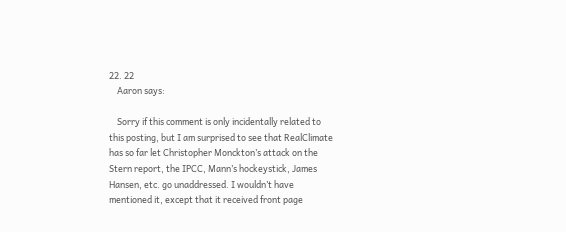22. 22
    Aaron says:

    Sorry if this comment is only incidentally related to this posting, but I am surprised to see that RealClimate has so far let Christopher Monckton’s attack on the Stern report, the IPCC, Mann’s hockeystick, James Hansen, etc. go unaddressed. I wouldn’t have mentioned it, except that it received front page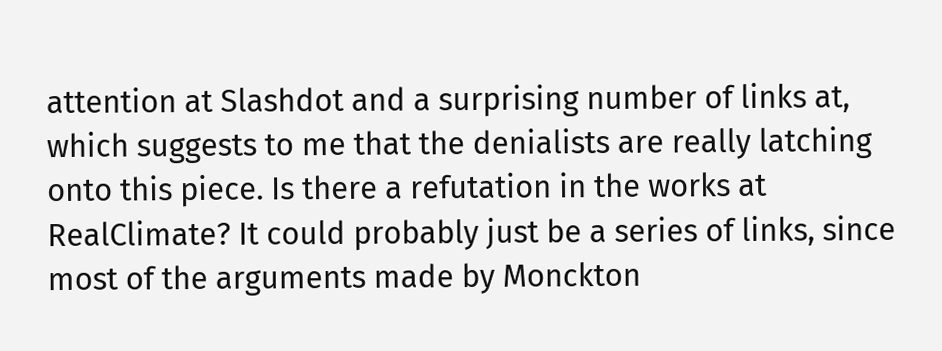attention at Slashdot and a surprising number of links at, which suggests to me that the denialists are really latching onto this piece. Is there a refutation in the works at RealClimate? It could probably just be a series of links, since most of the arguments made by Monckton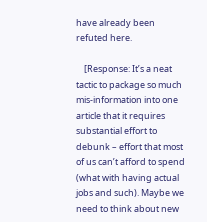have already been refuted here.

    [Response: It’s a neat tactic to package so much mis-information into one article that it requires substantial effort to debunk – effort that most of us can’t afford to spend (what with having actual jobs and such). Maybe we need to think about new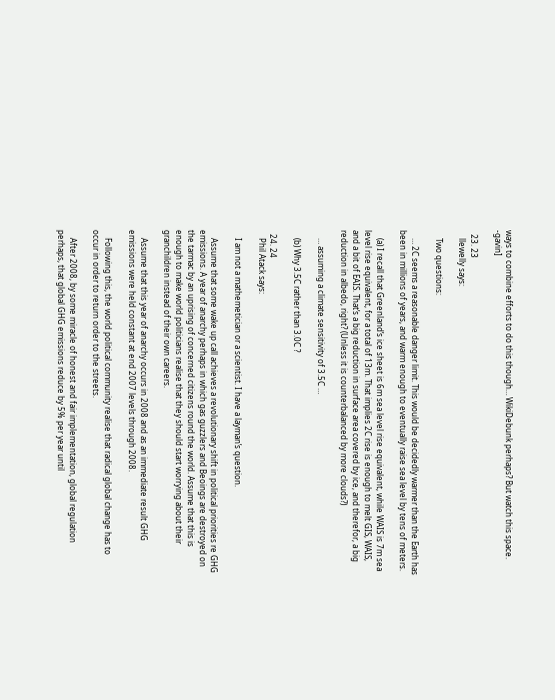ways to combine efforts to do this though… WikiDebunk perhaps? But watch this space. -gavin]

  23. 23
    llewelly says:

    Two questions:

    … 2C seems a reasonable danger limit. This would be decidedly warmer than the Earth has been in millions of years, and warm enough to eventually raise sea level by tens of meters.

    (a) I recall that Greenland’s ice sheet is 6m sea level rise equivalent, while WAIS is 7m sea level rise equivalent, for a total of 13m. That implies 2C rise is enough to melt GIS, WAIS, and a bit of EAIS. That’s a big reduction in surface area covered by ice, and therefor, a big reduction in albedo, right? (Unless it is counterbalanced by more clouds?)

    … assuming a climate sensitivity of 3.5C …

    (b) Why 3.5C rather than 3.0C ?

  24. 24
    Phil Atack says:

    I am not a mathemetician or a scientist. I have a layman’s question.

    Assume that some wake up call achieves a revolutionary shift in political priorities re GHG emissions. A year of anarchy perhaps in which gas guzzlers and Beoings are destroyed on the tarmac by an uprising of concerned citizens round the world. Assume that this is enough to make world politicians realise that they should start worrying about their granchildren instead of their own careers.

    Assume that this year of anarchy occurs in 2008 and as an immediate result GHG emissions were held constant at end 2007 levels through 2008.

    Following this, the world political community realise that radical global change has to occur in order to return order to the streets.

    After 2008, by some miracle of honest and fair implementation, global regulation perhaps, that global GHG emissions reduce by 5% per year until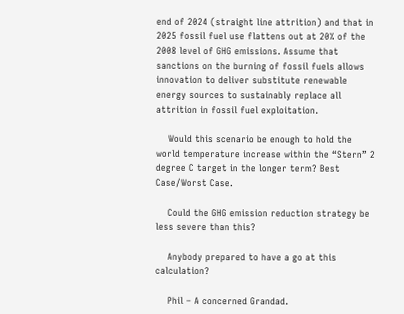end of 2024 (straight line attrition) and that in 2025 fossil fuel use flattens out at 20% of the 2008 level of GHG emissions. Assume that sanctions on the burning of fossil fuels allows innovation to deliver substitute renewable energy sources to sustainably replace all attrition in fossil fuel exploitation.

    Would this scenario be enough to hold the world temperature increase within the “Stern” 2 degree C target in the longer term? Best Case/Worst Case.

    Could the GHG emission reduction strategy be less severe than this?

    Anybody prepared to have a go at this calculation?

    Phil – A concerned Grandad.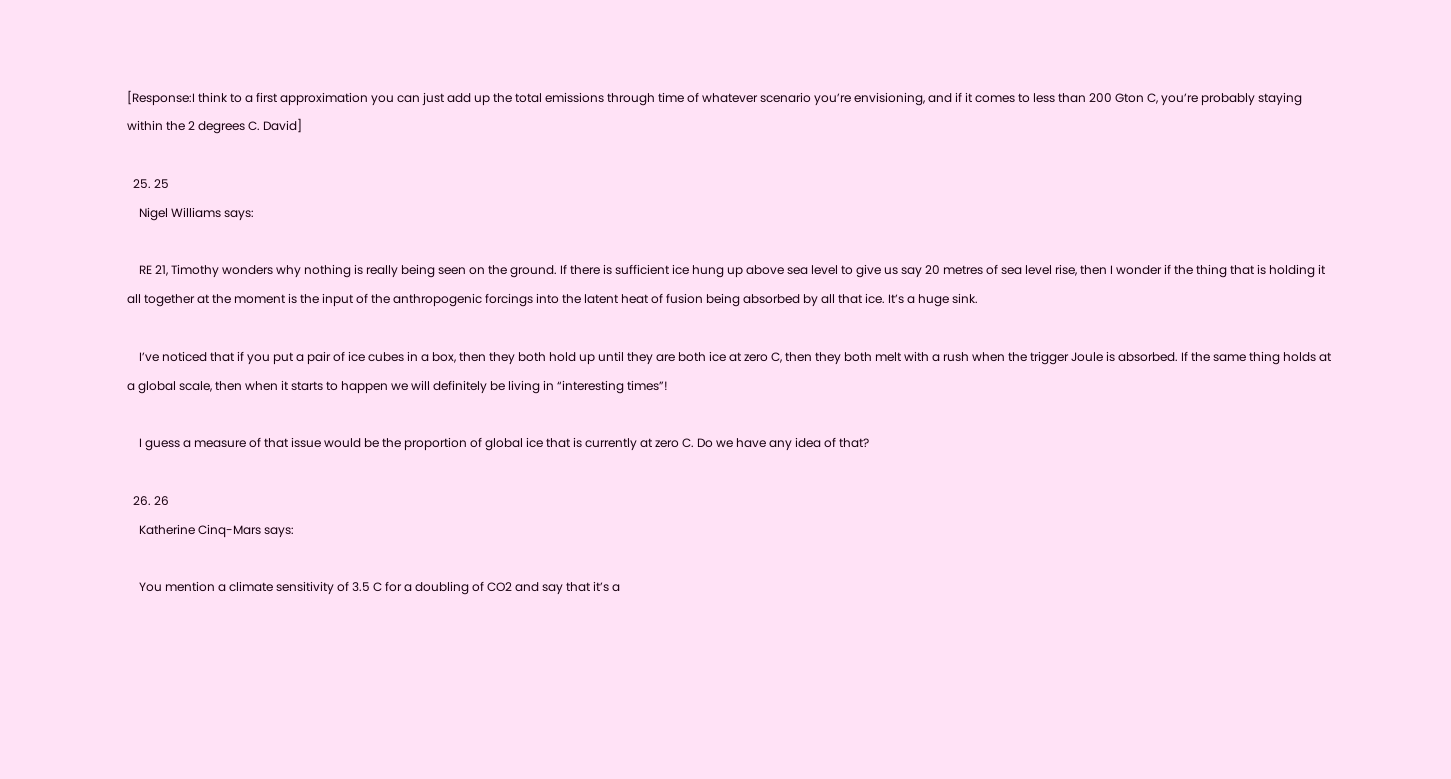[Response:I think to a first approximation you can just add up the total emissions through time of whatever scenario you’re envisioning, and if it comes to less than 200 Gton C, you’re probably staying within the 2 degrees C. David]

  25. 25
    Nigel Williams says:

    RE 21, Timothy wonders why nothing is really being seen on the ground. If there is sufficient ice hung up above sea level to give us say 20 metres of sea level rise, then I wonder if the thing that is holding it all together at the moment is the input of the anthropogenic forcings into the latent heat of fusion being absorbed by all that ice. It’s a huge sink.

    I’ve noticed that if you put a pair of ice cubes in a box, then they both hold up until they are both ice at zero C, then they both melt with a rush when the trigger Joule is absorbed. If the same thing holds at a global scale, then when it starts to happen we will definitely be living in “interesting times”!

    I guess a measure of that issue would be the proportion of global ice that is currently at zero C. Do we have any idea of that?

  26. 26
    Katherine Cinq-Mars says:

    You mention a climate sensitivity of 3.5 C for a doubling of CO2 and say that it’s a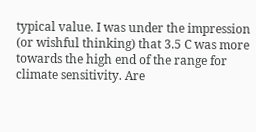typical value. I was under the impression (or wishful thinking) that 3.5 C was more towards the high end of the range for climate sensitivity. Are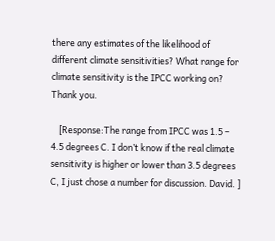there any estimates of the likelihood of different climate sensitivities? What range for climate sensitivity is the IPCC working on? Thank you.

    [Response:The range from IPCC was 1.5 – 4.5 degrees C. I don’t know if the real climate sensitivity is higher or lower than 3.5 degrees C, I just chose a number for discussion. David. ]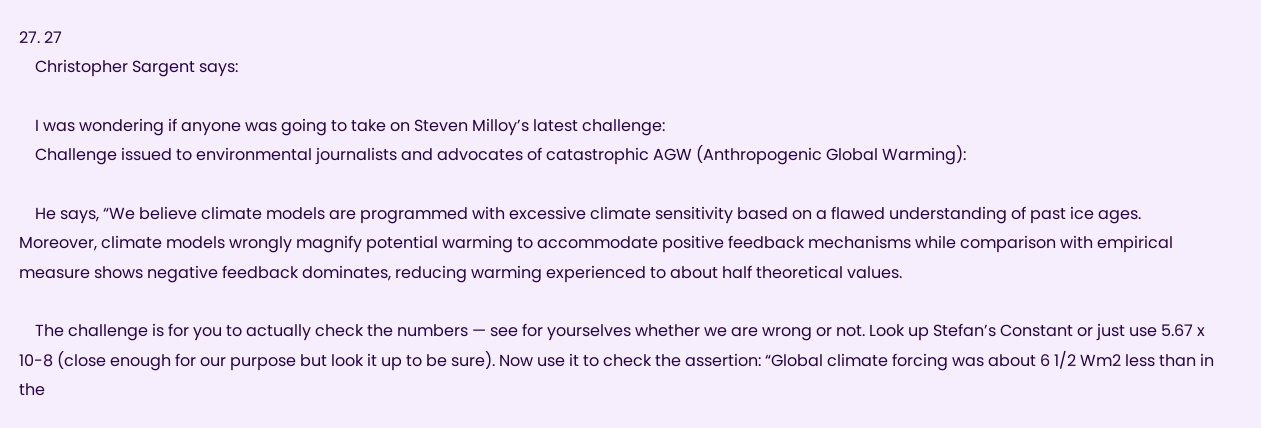27. 27
    Christopher Sargent says:

    I was wondering if anyone was going to take on Steven Milloy’s latest challenge:
    Challenge issued to environmental journalists and advocates of catastrophic AGW (Anthropogenic Global Warming):

    He says, “We believe climate models are programmed with excessive climate sensitivity based on a flawed understanding of past ice ages. Moreover, climate models wrongly magnify potential warming to accommodate positive feedback mechanisms while comparison with empirical measure shows negative feedback dominates, reducing warming experienced to about half theoretical values.

    The challenge is for you to actually check the numbers — see for yourselves whether we are wrong or not. Look up Stefan’s Constant or just use 5.67 x 10-8 (close enough for our purpose but look it up to be sure). Now use it to check the assertion: “Global climate forcing was about 6 1/2 Wm2 less than in the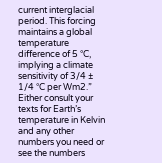current interglacial period. This forcing maintains a global temperature difference of 5 °C, implying a climate sensitivity of 3/4 ± 1/4 °C per Wm2.” Either consult your texts for Earth’s temperature in Kelvin and any other numbers you need or see the numbers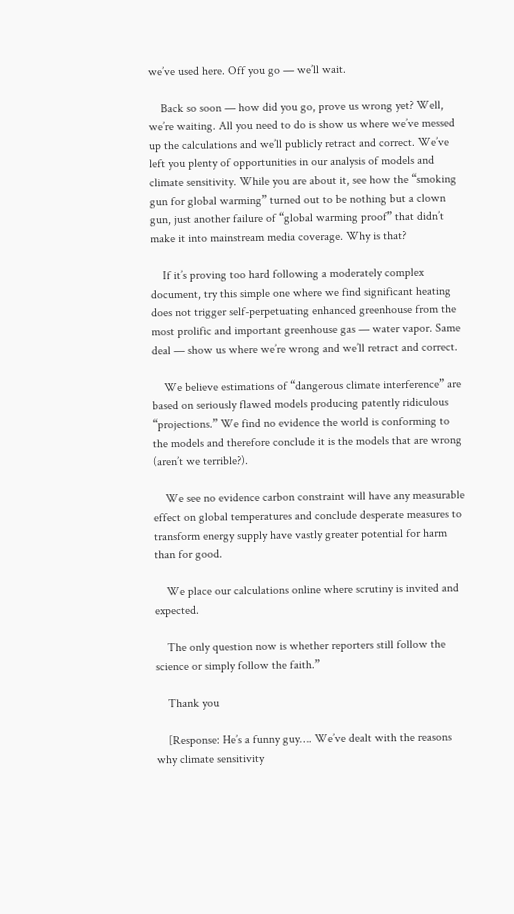we’ve used here. Off you go — we’ll wait.

    Back so soon — how did you go, prove us wrong yet? Well, we’re waiting. All you need to do is show us where we’ve messed up the calculations and we’ll publicly retract and correct. We’ve left you plenty of opportunities in our analysis of models and climate sensitivity. While you are about it, see how the “smoking gun for global warming” turned out to be nothing but a clown gun, just another failure of “global warming proof” that didn’t make it into mainstream media coverage. Why is that?

    If it’s proving too hard following a moderately complex document, try this simple one where we find significant heating does not trigger self-perpetuating enhanced greenhouse from the most prolific and important greenhouse gas — water vapor. Same deal — show us where we’re wrong and we’ll retract and correct.

    We believe estimations of “dangerous climate interference” are based on seriously flawed models producing patently ridiculous “projections.” We find no evidence the world is conforming to the models and therefore conclude it is the models that are wrong (aren’t we terrible?).

    We see no evidence carbon constraint will have any measurable effect on global temperatures and conclude desperate measures to transform energy supply have vastly greater potential for harm than for good.

    We place our calculations online where scrutiny is invited and expected.

    The only question now is whether reporters still follow the science or simply follow the faith.”

    Thank you

    [Response: He’s a funny guy…. We’ve dealt with the reasons why climate sensitivity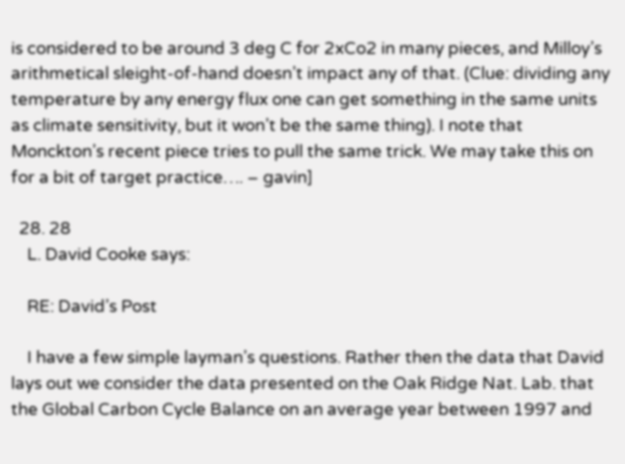is considered to be around 3 deg C for 2xCo2 in many pieces, and Milloy’s arithmetical sleight-of-hand doesn’t impact any of that. (Clue: dividing any temperature by any energy flux one can get something in the same units as climate sensitivity, but it won’t be the same thing). I note that Monckton’s recent piece tries to pull the same trick. We may take this on for a bit of target practice…. – gavin]

  28. 28
    L. David Cooke says:

    RE: David’s Post

    I have a few simple layman’s questions. Rather then the data that David lays out we consider the data presented on the Oak Ridge Nat. Lab. that the Global Carbon Cycle Balance on an average year between 1997 and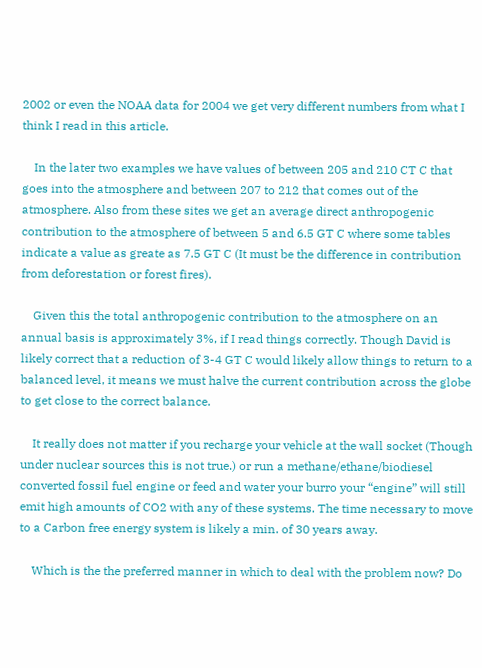2002 or even the NOAA data for 2004 we get very different numbers from what I think I read in this article.

    In the later two examples we have values of between 205 and 210 CT C that goes into the atmosphere and between 207 to 212 that comes out of the atmosphere. Also from these sites we get an average direct anthropogenic contribution to the atmosphere of between 5 and 6.5 GT C where some tables indicate a value as greate as 7.5 GT C (It must be the difference in contribution from deforestation or forest fires).

    Given this the total anthropogenic contribution to the atmosphere on an annual basis is approximately 3%, if I read things correctly. Though David is likely correct that a reduction of 3-4 GT C would likely allow things to return to a balanced level, it means we must halve the current contribution across the globe to get close to the correct balance.

    It really does not matter if you recharge your vehicle at the wall socket (Though under nuclear sources this is not true.) or run a methane/ethane/biodiesel converted fossil fuel engine or feed and water your burro your “engine” will still emit high amounts of CO2 with any of these systems. The time necessary to move to a Carbon free energy system is likely a min. of 30 years away.

    Which is the the preferred manner in which to deal with the problem now? Do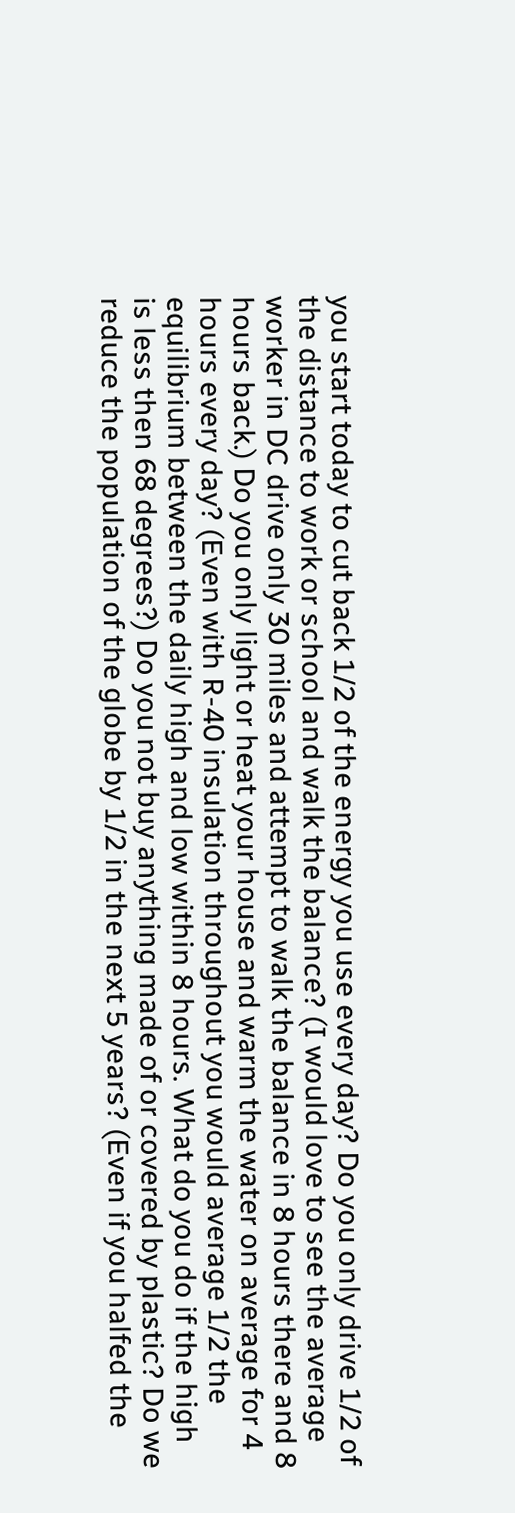you start today to cut back 1/2 of the energy you use every day? Do you only drive 1/2 of the distance to work or school and walk the balance? (I would love to see the average worker in DC drive only 30 miles and attempt to walk the balance in 8 hours there and 8 hours back.) Do you only light or heat your house and warm the water on average for 4 hours every day? (Even with R-40 insulation throughout you would average 1/2 the equilibrium between the daily high and low within 8 hours. What do you do if the high is less then 68 degrees?) Do you not buy anything made of or covered by plastic? Do we reduce the population of the globe by 1/2 in the next 5 years? (Even if you halfed the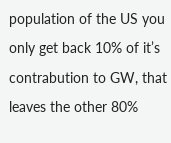population of the US you only get back 10% of it’s contrabution to GW, that leaves the other 80%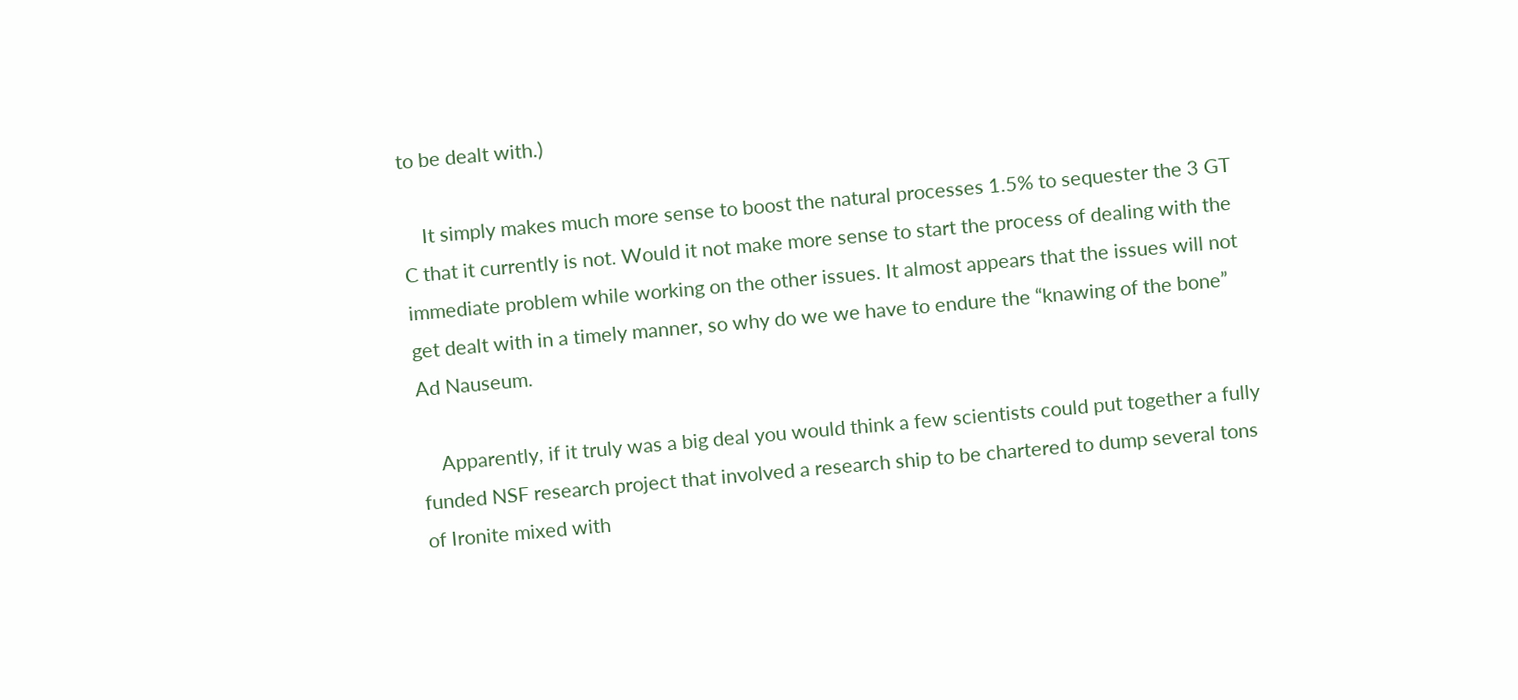to be dealt with.)

    It simply makes much more sense to boost the natural processes 1.5% to sequester the 3 GT C that it currently is not. Would it not make more sense to start the process of dealing with the immediate problem while working on the other issues. It almost appears that the issues will not get dealt with in a timely manner, so why do we we have to endure the “knawing of the bone” Ad Nauseum.

    Apparently, if it truly was a big deal you would think a few scientists could put together a fully funded NSF research project that involved a research ship to be chartered to dump several tons of Ironite mixed with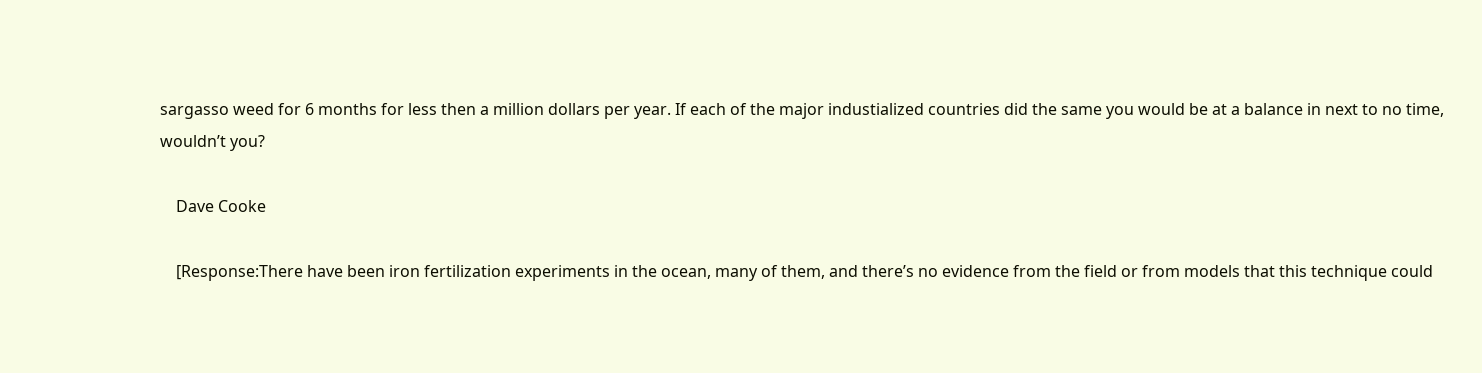sargasso weed for 6 months for less then a million dollars per year. If each of the major industialized countries did the same you would be at a balance in next to no time, wouldn’t you?

    Dave Cooke

    [Response:There have been iron fertilization experiments in the ocean, many of them, and there’s no evidence from the field or from models that this technique could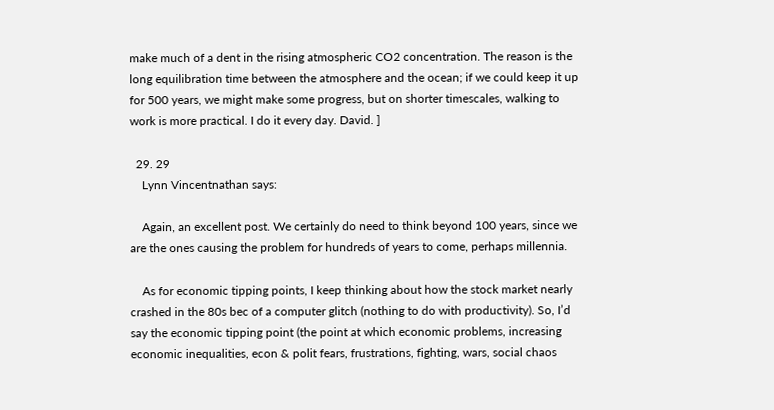make much of a dent in the rising atmospheric CO2 concentration. The reason is the long equilibration time between the atmosphere and the ocean; if we could keep it up for 500 years, we might make some progress, but on shorter timescales, walking to work is more practical. I do it every day. David. ]

  29. 29
    Lynn Vincentnathan says:

    Again, an excellent post. We certainly do need to think beyond 100 years, since we are the ones causing the problem for hundreds of years to come, perhaps millennia.

    As for economic tipping points, I keep thinking about how the stock market nearly crashed in the 80s bec of a computer glitch (nothing to do with productivity). So, I’d say the economic tipping point (the point at which economic problems, increasing economic inequalities, econ & polit fears, frustrations, fighting, wars, social chaos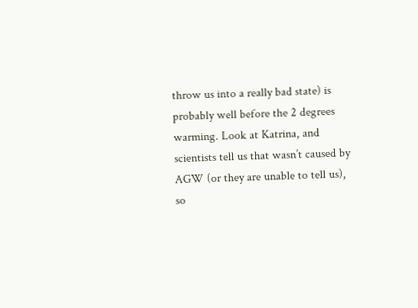throw us into a really bad state) is probably well before the 2 degrees warming. Look at Katrina, and scientists tell us that wasn’t caused by AGW (or they are unable to tell us), so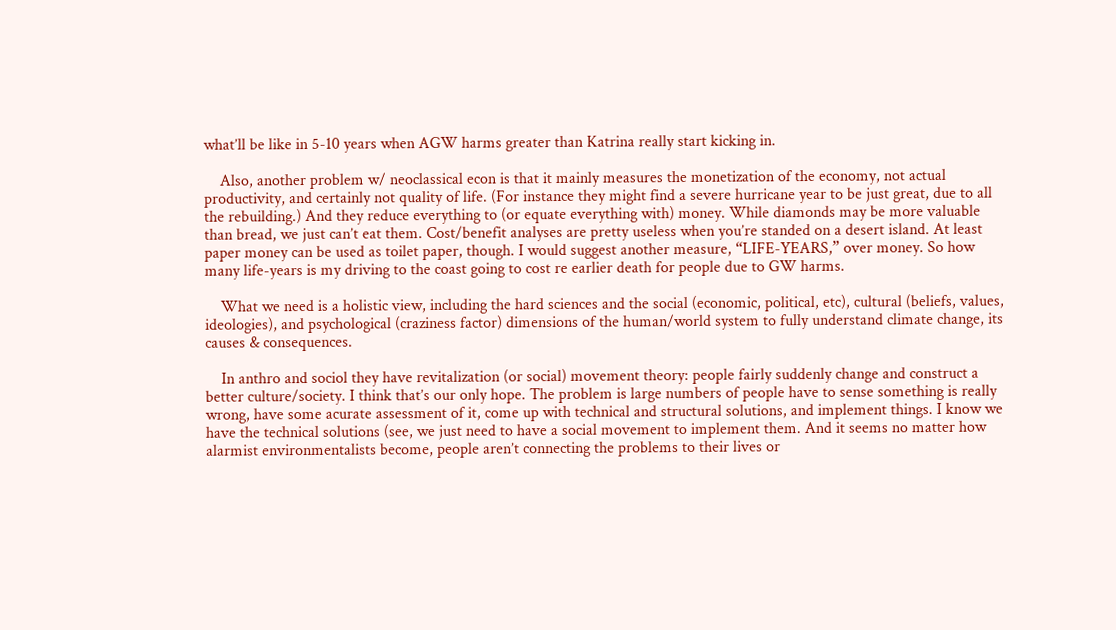what’ll be like in 5-10 years when AGW harms greater than Katrina really start kicking in.

    Also, another problem w/ neoclassical econ is that it mainly measures the monetization of the economy, not actual productivity, and certainly not quality of life. (For instance they might find a severe hurricane year to be just great, due to all the rebuilding.) And they reduce everything to (or equate everything with) money. While diamonds may be more valuable than bread, we just can’t eat them. Cost/benefit analyses are pretty useless when you’re standed on a desert island. At least paper money can be used as toilet paper, though. I would suggest another measure, “LIFE-YEARS,” over money. So how many life-years is my driving to the coast going to cost re earlier death for people due to GW harms.

    What we need is a holistic view, including the hard sciences and the social (economic, political, etc), cultural (beliefs, values, ideologies), and psychological (craziness factor) dimensions of the human/world system to fully understand climate change, its causes & consequences.

    In anthro and sociol they have revitalization (or social) movement theory: people fairly suddenly change and construct a better culture/society. I think that’s our only hope. The problem is large numbers of people have to sense something is really wrong, have some acurate assessment of it, come up with technical and structural solutions, and implement things. I know we have the technical solutions (see, we just need to have a social movement to implement them. And it seems no matter how alarmist environmentalists become, people aren’t connecting the problems to their lives or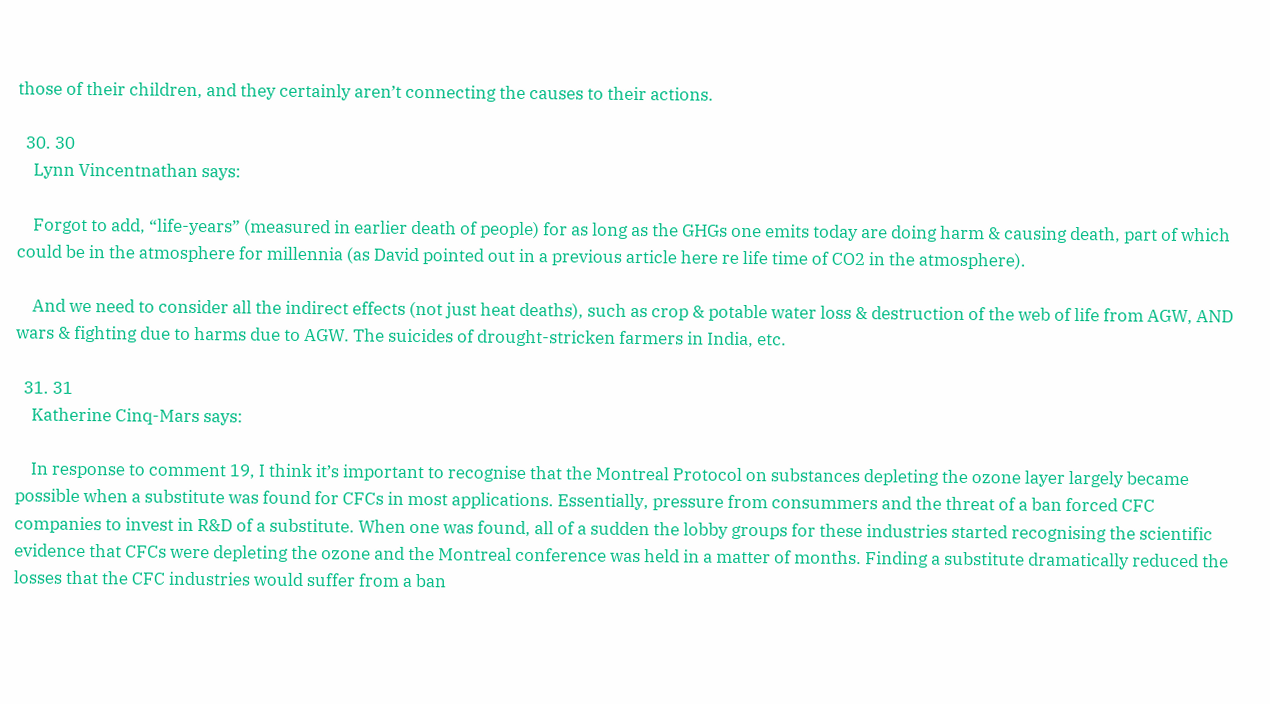those of their children, and they certainly aren’t connecting the causes to their actions.

  30. 30
    Lynn Vincentnathan says:

    Forgot to add, “life-years” (measured in earlier death of people) for as long as the GHGs one emits today are doing harm & causing death, part of which could be in the atmosphere for millennia (as David pointed out in a previous article here re life time of CO2 in the atmosphere).

    And we need to consider all the indirect effects (not just heat deaths), such as crop & potable water loss & destruction of the web of life from AGW, AND wars & fighting due to harms due to AGW. The suicides of drought-stricken farmers in India, etc.

  31. 31
    Katherine Cinq-Mars says:

    In response to comment 19, I think it’s important to recognise that the Montreal Protocol on substances depleting the ozone layer largely became possible when a substitute was found for CFCs in most applications. Essentially, pressure from consummers and the threat of a ban forced CFC companies to invest in R&D of a substitute. When one was found, all of a sudden the lobby groups for these industries started recognising the scientific evidence that CFCs were depleting the ozone and the Montreal conference was held in a matter of months. Finding a substitute dramatically reduced the losses that the CFC industries would suffer from a ban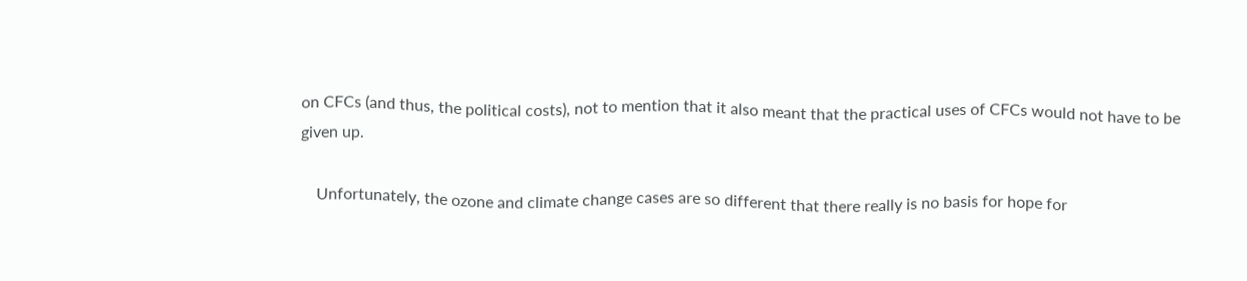on CFCs (and thus, the political costs), not to mention that it also meant that the practical uses of CFCs would not have to be given up.

    Unfortunately, the ozone and climate change cases are so different that there really is no basis for hope for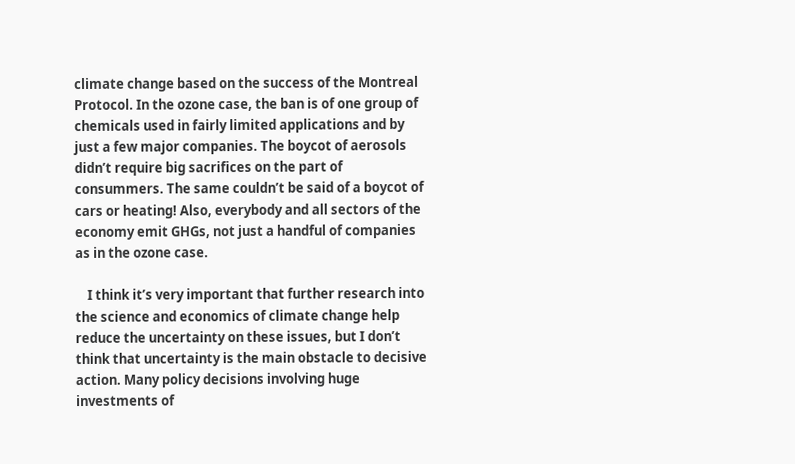climate change based on the success of the Montreal Protocol. In the ozone case, the ban is of one group of chemicals used in fairly limited applications and by just a few major companies. The boycot of aerosols didn’t require big sacrifices on the part of consummers. The same couldn’t be said of a boycot of cars or heating! Also, everybody and all sectors of the economy emit GHGs, not just a handful of companies as in the ozone case.

    I think it’s very important that further research into the science and economics of climate change help reduce the uncertainty on these issues, but I don’t think that uncertainty is the main obstacle to decisive action. Many policy decisions involving huge investments of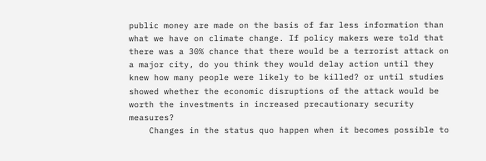public money are made on the basis of far less information than what we have on climate change. If policy makers were told that there was a 30% chance that there would be a terrorist attack on a major city, do you think they would delay action until they knew how many people were likely to be killed? or until studies showed whether the economic disruptions of the attack would be worth the investments in increased precautionary security measures?
    Changes in the status quo happen when it becomes possible to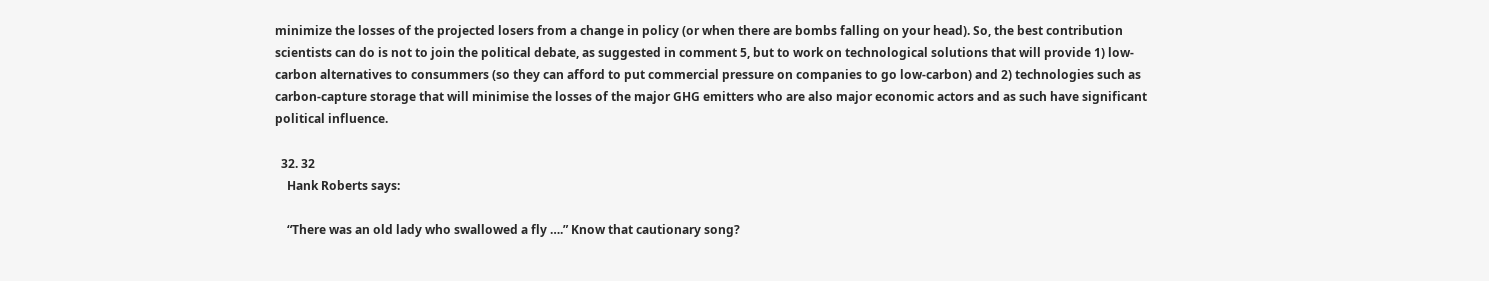minimize the losses of the projected losers from a change in policy (or when there are bombs falling on your head). So, the best contribution scientists can do is not to join the political debate, as suggested in comment 5, but to work on technological solutions that will provide 1) low-carbon alternatives to consummers (so they can afford to put commercial pressure on companies to go low-carbon) and 2) technologies such as carbon-capture storage that will minimise the losses of the major GHG emitters who are also major economic actors and as such have significant political influence.

  32. 32
    Hank Roberts says:

    “There was an old lady who swallowed a fly ….” Know that cautionary song?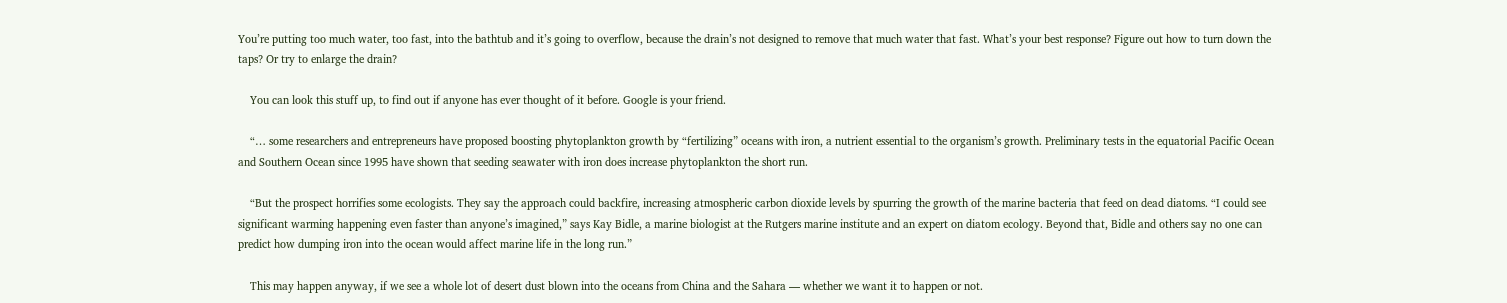You’re putting too much water, too fast, into the bathtub and it’s going to overflow, because the drain’s not designed to remove that much water that fast. What’s your best response? Figure out how to turn down the taps? Or try to enlarge the drain?

    You can look this stuff up, to find out if anyone has ever thought of it before. Google is your friend.

    “… some researchers and entrepreneurs have proposed boosting phytoplankton growth by “fertilizing” oceans with iron, a nutrient essential to the organism’s growth. Preliminary tests in the equatorial Pacific Ocean and Southern Ocean since 1995 have shown that seeding seawater with iron does increase phytoplankton the short run.

    “But the prospect horrifies some ecologists. They say the approach could backfire, increasing atmospheric carbon dioxide levels by spurring the growth of the marine bacteria that feed on dead diatoms. “I could see significant warming happening even faster than anyone’s imagined,” says Kay Bidle, a marine biologist at the Rutgers marine institute and an expert on diatom ecology. Beyond that, Bidle and others say no one can predict how dumping iron into the ocean would affect marine life in the long run.”

    This may happen anyway, if we see a whole lot of desert dust blown into the oceans from China and the Sahara — whether we want it to happen or not.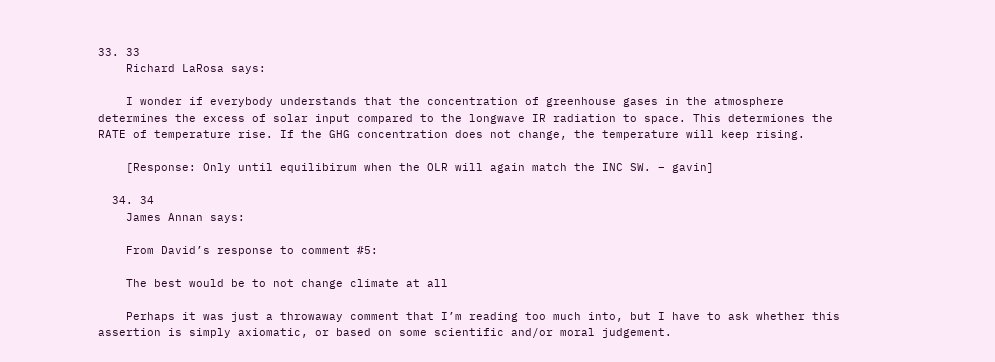33. 33
    Richard LaRosa says:

    I wonder if everybody understands that the concentration of greenhouse gases in the atmosphere determines the excess of solar input compared to the longwave IR radiation to space. This determiones the RATE of temperature rise. If the GHG concentration does not change, the temperature will keep rising.

    [Response: Only until equilibirum when the OLR will again match the INC SW. – gavin]

  34. 34
    James Annan says:

    From David’s response to comment #5:

    The best would be to not change climate at all

    Perhaps it was just a throwaway comment that I’m reading too much into, but I have to ask whether this assertion is simply axiomatic, or based on some scientific and/or moral judgement.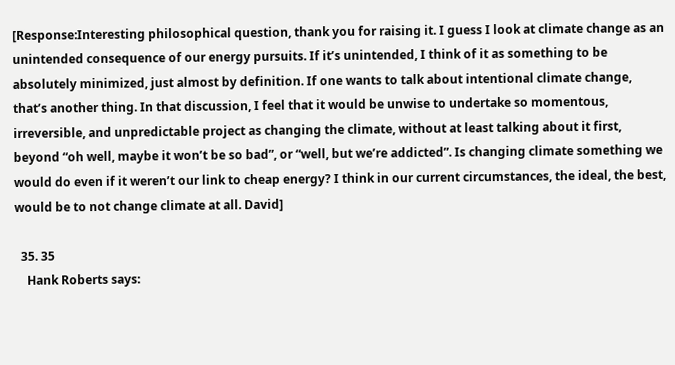[Response:Interesting philosophical question, thank you for raising it. I guess I look at climate change as an unintended consequence of our energy pursuits. If it’s unintended, I think of it as something to be absolutely minimized, just almost by definition. If one wants to talk about intentional climate change, that’s another thing. In that discussion, I feel that it would be unwise to undertake so momentous, irreversible, and unpredictable project as changing the climate, without at least talking about it first, beyond “oh well, maybe it won’t be so bad”, or “well, but we’re addicted”. Is changing climate something we would do even if it weren’t our link to cheap energy? I think in our current circumstances, the ideal, the best, would be to not change climate at all. David]

  35. 35
    Hank Roberts says: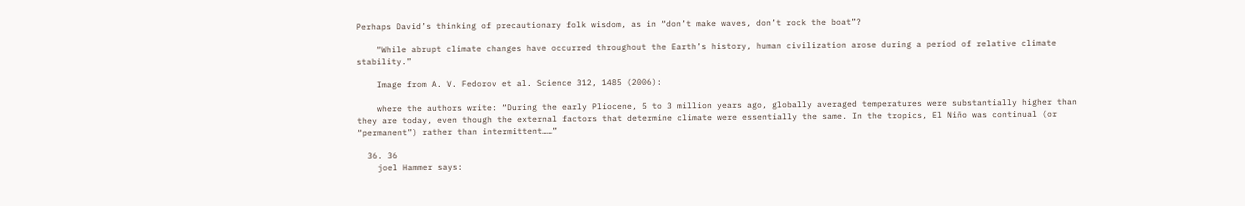Perhaps David’s thinking of precautionary folk wisdom, as in “don’t make waves, don’t rock the boat”?

    “While abrupt climate changes have occurred throughout the Earth’s history, human civilization arose during a period of relative climate stability.”

    Image from A. V. Fedorov et al. Science 312, 1485 (2006):

    where the authors write: “During the early Pliocene, 5 to 3 million years ago, globally averaged temperatures were substantially higher than they are today, even though the external factors that determine climate were essentially the same. In the tropics, El Niño was continual (or “permanent”) rather than intermittent……”

  36. 36
    joel Hammer says: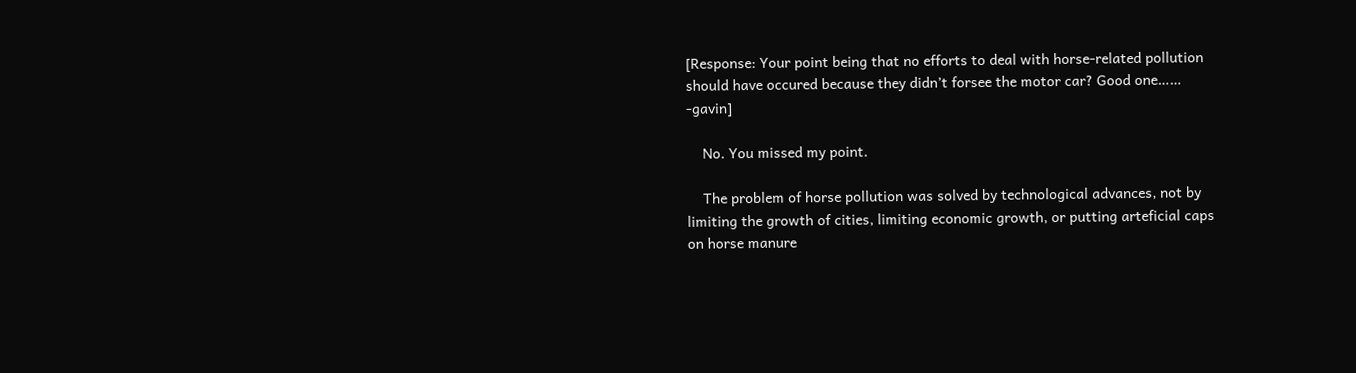[Response: Your point being that no efforts to deal with horse-related pollution should have occured because they didn’t forsee the motor car? Good one…… -gavin]

    No. You missed my point.

    The problem of horse pollution was solved by technological advances, not by limiting the growth of cities, limiting economic growth, or putting arteficial caps on horse manure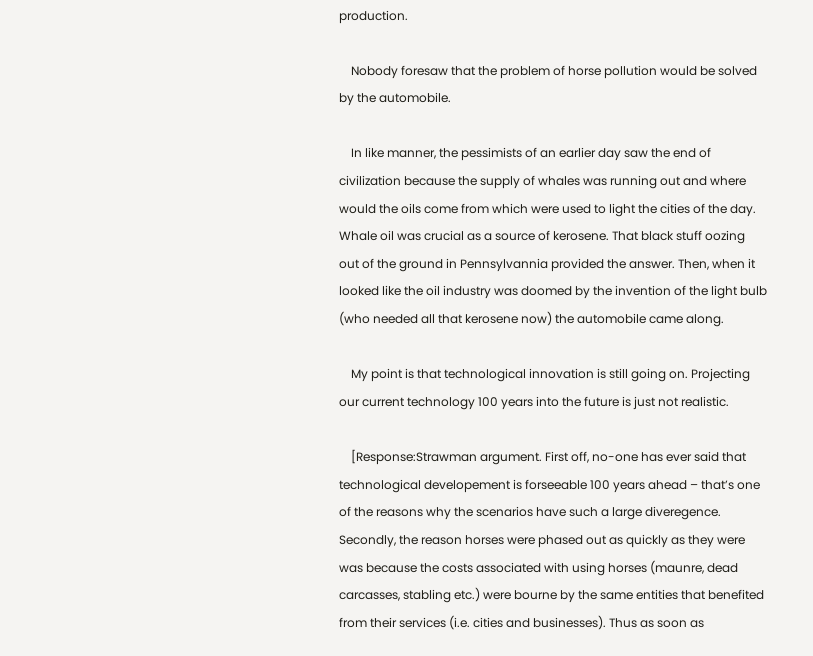production.

    Nobody foresaw that the problem of horse pollution would be solved by the automobile.

    In like manner, the pessimists of an earlier day saw the end of civilization because the supply of whales was running out and where would the oils come from which were used to light the cities of the day. Whale oil was crucial as a source of kerosene. That black stuff oozing out of the ground in Pennsylvannia provided the answer. Then, when it looked like the oil industry was doomed by the invention of the light bulb (who needed all that kerosene now) the automobile came along.

    My point is that technological innovation is still going on. Projecting our current technology 100 years into the future is just not realistic.

    [Response:Strawman argument. First off, no-one has ever said that technological developement is forseeable 100 years ahead – that’s one of the reasons why the scenarios have such a large diveregence. Secondly, the reason horses were phased out as quickly as they were was because the costs associated with using horses (maunre, dead carcasses, stabling etc.) were bourne by the same entities that benefited from their services (i.e. cities and businesses). Thus as soon as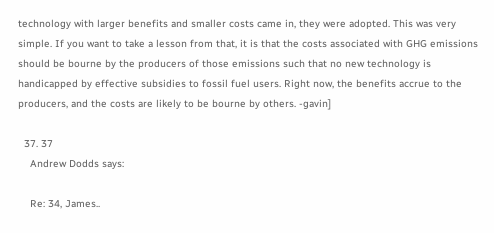technology with larger benefits and smaller costs came in, they were adopted. This was very simple. If you want to take a lesson from that, it is that the costs associated with GHG emissions should be bourne by the producers of those emissions such that no new technology is handicapped by effective subsidies to fossil fuel users. Right now, the benefits accrue to the producers, and the costs are likely to be bourne by others. -gavin]

  37. 37
    Andrew Dodds says:

    Re: 34, James..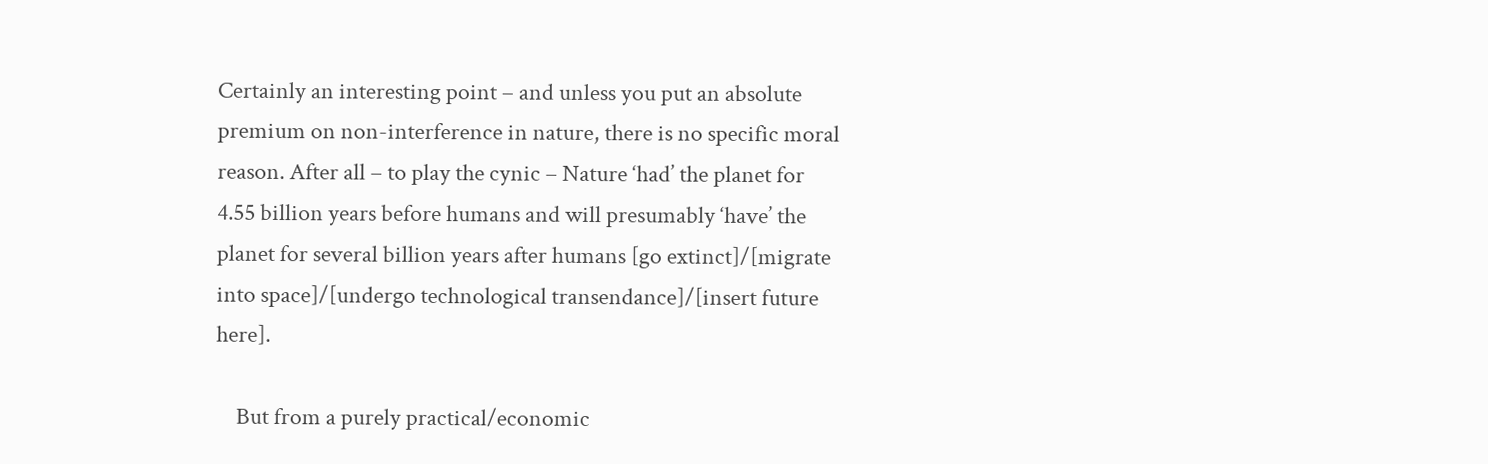Certainly an interesting point – and unless you put an absolute premium on non-interference in nature, there is no specific moral reason. After all – to play the cynic – Nature ‘had’ the planet for 4.55 billion years before humans and will presumably ‘have’ the planet for several billion years after humans [go extinct]/[migrate into space]/[undergo technological transendance]/[insert future here].

    But from a purely practical/economic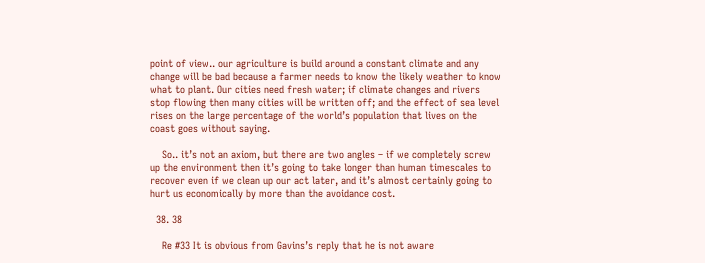point of view.. our agriculture is build around a constant climate and any change will be bad because a farmer needs to know the likely weather to know what to plant. Our cities need fresh water; if climate changes and rivers stop flowing then many cities will be written off; and the effect of sea level rises on the large percentage of the world’s population that lives on the coast goes without saying.

    So.. it’s not an axiom, but there are two angles – if we completely screw up the environment then it’s going to take longer than human timescales to recover even if we clean up our act later, and it’s almost certainly going to hurt us economically by more than the avoidance cost.

  38. 38

    Re #33 It is obvious from Gavins’s reply that he is not aware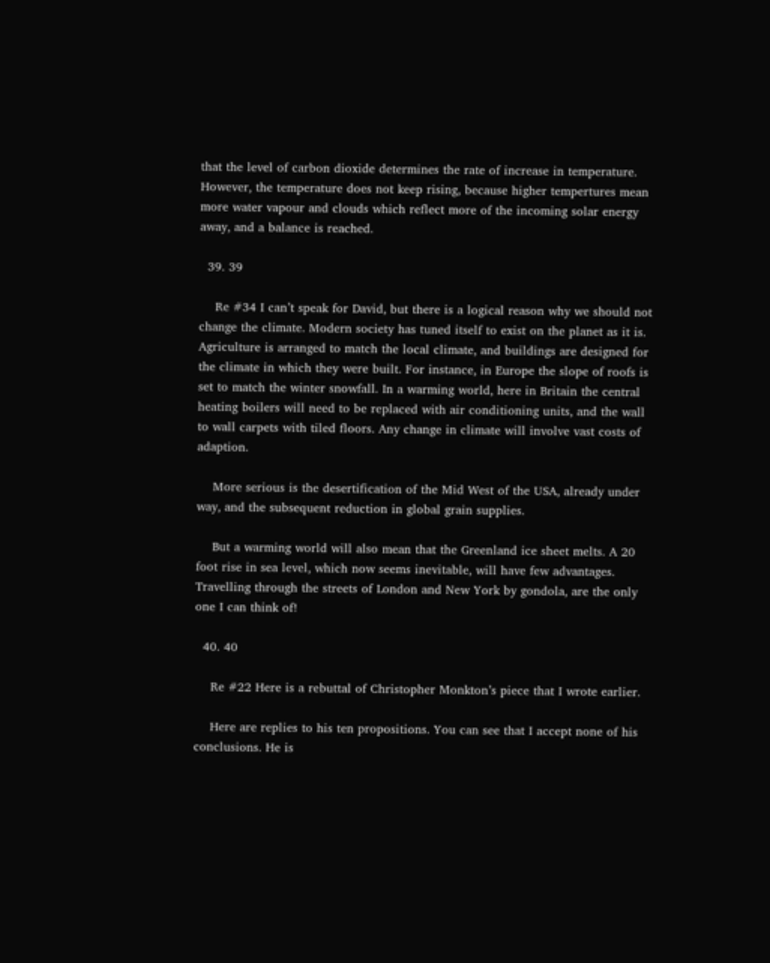that the level of carbon dioxide determines the rate of increase in temperature. However, the temperature does not keep rising, because higher tempertures mean more water vapour and clouds which reflect more of the incoming solar energy away, and a balance is reached.

  39. 39

    Re #34 I can’t speak for David, but there is a logical reason why we should not change the climate. Modern society has tuned itself to exist on the planet as it is. Agriculture is arranged to match the local climate, and buildings are designed for the climate in which they were built. For instance, in Europe the slope of roofs is set to match the winter snowfall. In a warming world, here in Britain the central heating boilers will need to be replaced with air conditioning units, and the wall to wall carpets with tiled floors. Any change in climate will involve vast costs of adaption.

    More serious is the desertification of the Mid West of the USA, already under way, and the subsequent reduction in global grain supplies.

    But a warming world will also mean that the Greenland ice sheet melts. A 20 foot rise in sea level, which now seems inevitable, will have few advantages. Travelling through the streets of London and New York by gondola, are the only one I can think of!

  40. 40

    Re #22 Here is a rebuttal of Christopher Monkton’s piece that I wrote earlier.

    Here are replies to his ten propositions. You can see that I accept none of his conclusions. He is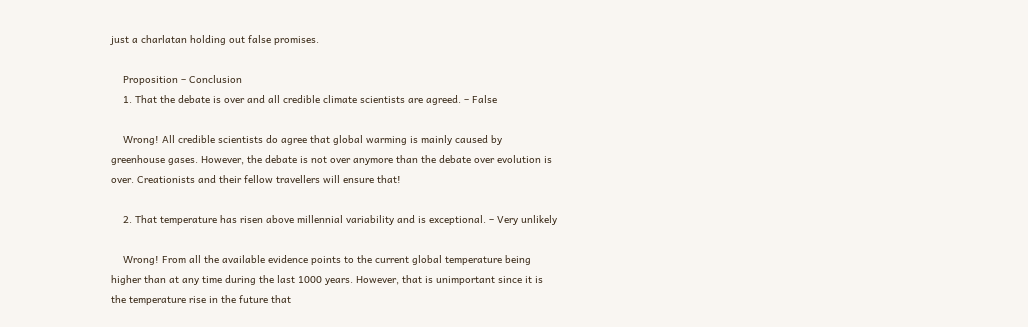just a charlatan holding out false promises.

    Proposition – Conclusion
    1. That the debate is over and all credible climate scientists are agreed. – False

    Wrong! All credible scientists do agree that global warming is mainly caused by greenhouse gases. However, the debate is not over anymore than the debate over evolution is over. Creationists and their fellow travellers will ensure that!

    2. That temperature has risen above millennial variability and is exceptional. – Very unlikely

    Wrong! From all the available evidence points to the current global temperature being higher than at any time during the last 1000 years. However, that is unimportant since it is the temperature rise in the future that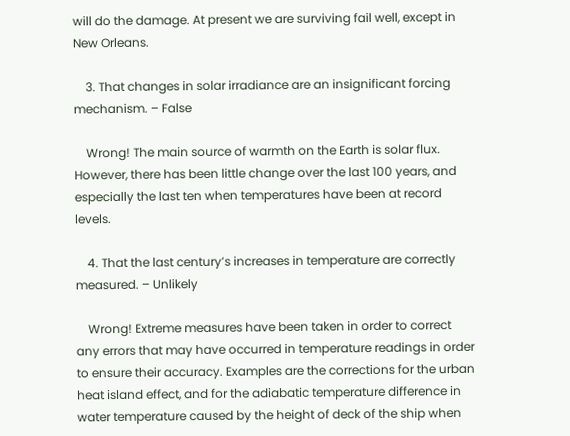will do the damage. At present we are surviving fail well, except in New Orleans.

    3. That changes in solar irradiance are an insignificant forcing mechanism. – False

    Wrong! The main source of warmth on the Earth is solar flux. However, there has been little change over the last 100 years, and especially the last ten when temperatures have been at record levels.

    4. That the last century’s increases in temperature are correctly measured. – Unlikely

    Wrong! Extreme measures have been taken in order to correct any errors that may have occurred in temperature readings in order to ensure their accuracy. Examples are the corrections for the urban heat island effect, and for the adiabatic temperature difference in water temperature caused by the height of deck of the ship when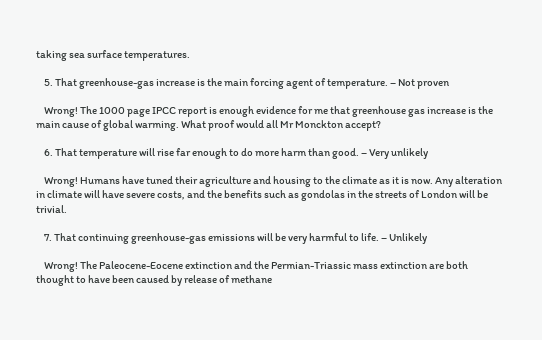taking sea surface temperatures.

    5. That greenhouse-gas increase is the main forcing agent of temperature. – Not proven

    Wrong! The 1000 page IPCC report is enough evidence for me that greenhouse gas increase is the main cause of global warming. What proof would all Mr Monckton accept?

    6. That temperature will rise far enough to do more harm than good. – Very unlikely

    Wrong! Humans have tuned their agriculture and housing to the climate as it is now. Any alteration in climate will have severe costs, and the benefits such as gondolas in the streets of London will be trivial.

    7. That continuing greenhouse-gas emissions will be very harmful to life. – Unlikely

    Wrong! The Paleocene-Eocene extinction and the Permian-Triassic mass extinction are both thought to have been caused by release of methane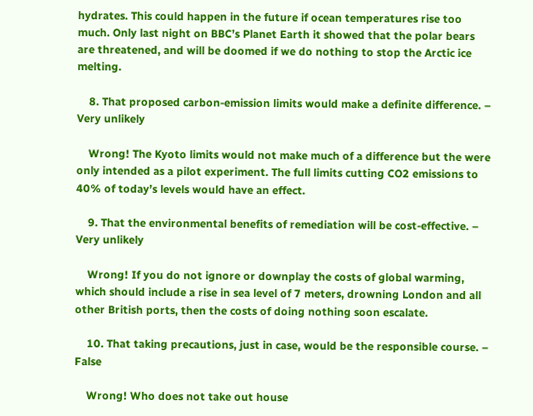hydrates. This could happen in the future if ocean temperatures rise too much. Only last night on BBC’s Planet Earth it showed that the polar bears are threatened, and will be doomed if we do nothing to stop the Arctic ice melting.

    8. That proposed carbon-emission limits would make a definite difference. – Very unlikely

    Wrong! The Kyoto limits would not make much of a difference but the were only intended as a pilot experiment. The full limits cutting CO2 emissions to 40% of today’s levels would have an effect.

    9. That the environmental benefits of remediation will be cost-effective. – Very unlikely

    Wrong! If you do not ignore or downplay the costs of global warming, which should include a rise in sea level of 7 meters, drowning London and all other British ports, then the costs of doing nothing soon escalate.

    10. That taking precautions, just in case, would be the responsible course. – False

    Wrong! Who does not take out house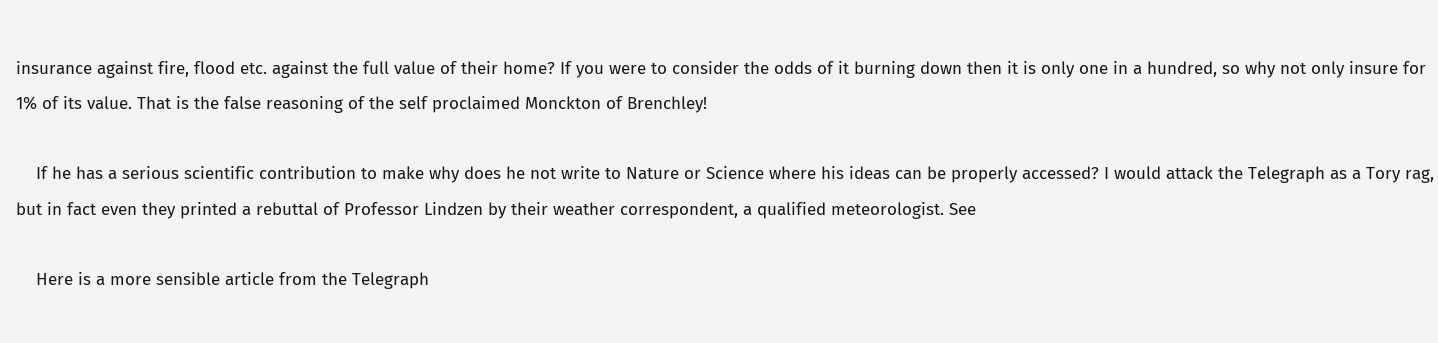insurance against fire, flood etc. against the full value of their home? If you were to consider the odds of it burning down then it is only one in a hundred, so why not only insure for 1% of its value. That is the false reasoning of the self proclaimed Monckton of Brenchley!

    If he has a serious scientific contribution to make why does he not write to Nature or Science where his ideas can be properly accessed? I would attack the Telegraph as a Tory rag, but in fact even they printed a rebuttal of Professor Lindzen by their weather correspondent, a qualified meteorologist. See

    Here is a more sensible article from the Telegraph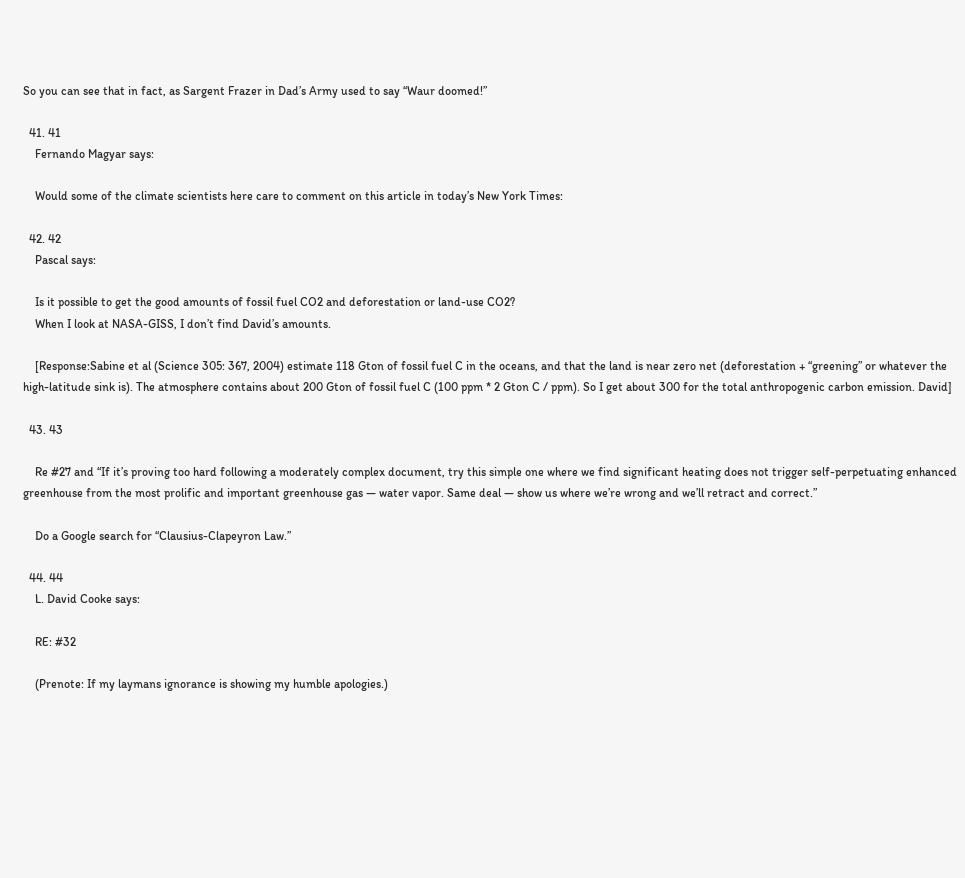So you can see that in fact, as Sargent Frazer in Dad’s Army used to say “Waur doomed!”

  41. 41
    Fernando Magyar says:

    Would some of the climate scientists here care to comment on this article in today’s New York Times:

  42. 42
    Pascal says:

    Is it possible to get the good amounts of fossil fuel CO2 and deforestation or land-use CO2?
    When I look at NASA-GISS, I don’t find David’s amounts.

    [Response:Sabine et al (Science 305: 367, 2004) estimate 118 Gton of fossil fuel C in the oceans, and that the land is near zero net (deforestation + “greening” or whatever the high-latitude sink is). The atmosphere contains about 200 Gton of fossil fuel C (100 ppm * 2 Gton C / ppm). So I get about 300 for the total anthropogenic carbon emission. David]

  43. 43

    Re #27 and “If it’s proving too hard following a moderately complex document, try this simple one where we find significant heating does not trigger self-perpetuating enhanced greenhouse from the most prolific and important greenhouse gas — water vapor. Same deal — show us where we’re wrong and we’ll retract and correct.”

    Do a Google search for “Clausius-Clapeyron Law.”

  44. 44
    L. David Cooke says:

    RE: #32

    (Prenote: If my laymans ignorance is showing my humble apologies.)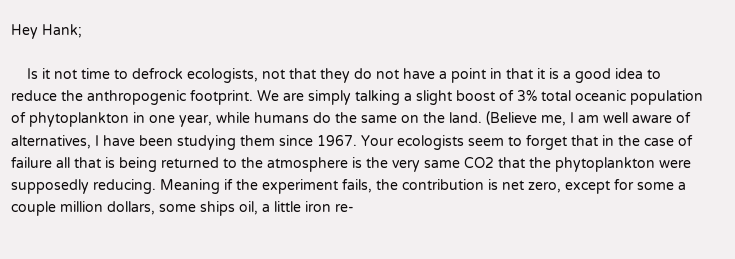Hey Hank;

    Is it not time to defrock ecologists, not that they do not have a point in that it is a good idea to reduce the anthropogenic footprint. We are simply talking a slight boost of 3% total oceanic population of phytoplankton in one year, while humans do the same on the land. (Believe me, I am well aware of alternatives, I have been studying them since 1967. Your ecologists seem to forget that in the case of failure all that is being returned to the atmosphere is the very same CO2 that the phytoplankton were supposedly reducing. Meaning if the experiment fails, the contribution is net zero, except for some a couple million dollars, some ships oil, a little iron re-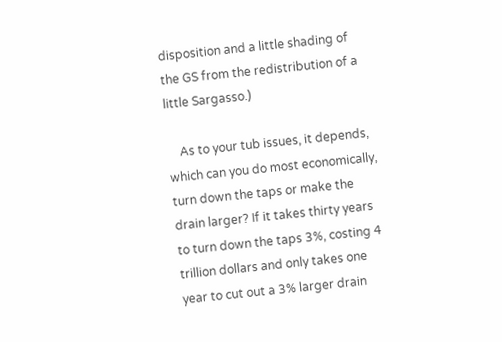disposition and a little shading of the GS from the redistribution of a little Sargasso.)

    As to your tub issues, it depends, which can you do most economically, turn down the taps or make the drain larger? If it takes thirty years to turn down the taps 3%, costing 4 trillion dollars and only takes one year to cut out a 3% larger drain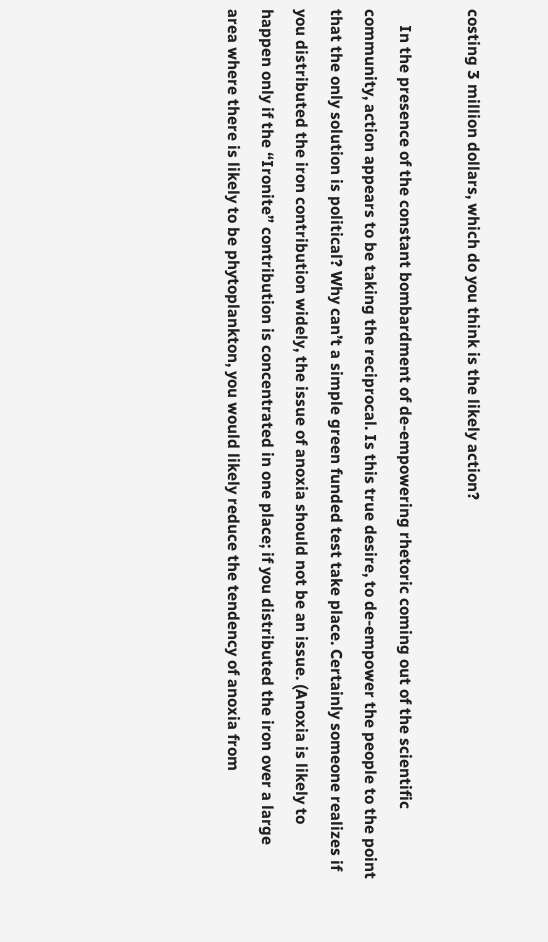costing 3 million dollars, which do you think is the likely action?

    In the presence of the constant bombardment of de-empowering rhetoric coming out of the scientific community, action appears to be taking the reciprocal. Is this true desire, to de-empower the people to the point that the only solution is political? Why can’t a simple green funded test take place. Certainly someone realizes if you distributed the iron contribution widely, the issue of anoxia should not be an issue. (Anoxia is likely to happen only if the “Ironite” contribution is concentrated in one place; if you distributed the iron over a large area where there is likely to be phytoplankton, you would likely reduce the tendency of anoxia from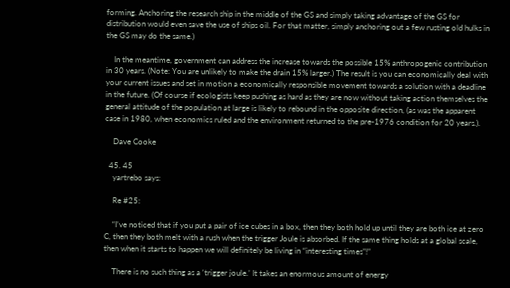forming. Anchoring the research ship in the middle of the GS and simply taking advantage of the GS for distribution would even save the use of ships oil. For that matter, simply anchoring out a few rusting old hulks in the GS may do the same.)

    In the meantime, government can address the increase towards the possible 15% anthropogenic contribution in 30 years. (Note: You are unlikely to make the drain 15% larger.) The result is you can economically deal with your current issues and set in motion a economically responsible movement towards a solution with a deadline in the future. (Of course if ecologists keep pushing as hard as they are now without taking action themselves the general attitude of the population at large is likely to rebound in the opposite direction, (as was the apparent case in 1980, when economics ruled and the environment returned to the pre-1976 condition for 20 years.).

    Dave Cooke

  45. 45
    yartrebo says:

    Re #25:

    “I’ve noticed that if you put a pair of ice cubes in a box, then they both hold up until they are both ice at zero C, then they both melt with a rush when the trigger Joule is absorbed. If the same thing holds at a global scale, then when it starts to happen we will definitely be living in “interesting times”!”

    There is no such thing as a ‘trigger joule.’ It takes an enormous amount of energy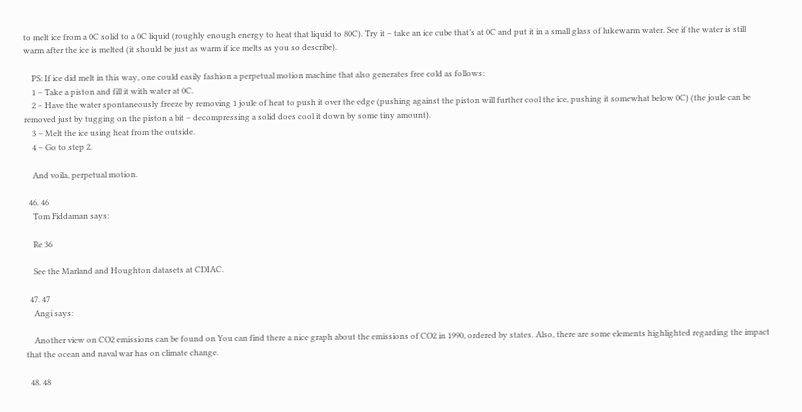to melt ice from a 0C solid to a 0C liquid (roughly enough energy to heat that liquid to 80C). Try it – take an ice cube that’s at 0C and put it in a small glass of lukewarm water. See if the water is still warm after the ice is melted (it should be just as warm if ice melts as you so describe).

    PS: If ice did melt in this way, one could easily fashion a perpetual motion machine that also generates free cold as follows:
    1 – Take a piston and fill it with water at 0C.
    2 – Have the water spontaneously freeze by removing 1 joule of heat to push it over the edge (pushing against the piston will further cool the ice, pushing it somewhat below 0C) (the joule can be removed just by tugging on the piston a bit – decompressing a solid does cool it down by some tiny amount).
    3 – Melt the ice using heat from the outside.
    4 – Go to step 2.

    And voila, perpetual motion.

  46. 46
    Tom Fiddaman says:

    Re 36

    See the Marland and Houghton datasets at CDIAC.

  47. 47
    Angi says:

    Another view on CO2 emissions can be found on You can find there a nice graph about the emissions of CO2 in 1990, ordered by states. Also, there are some elements highlighted regarding the impact that the ocean and naval war has on climate change.

  48. 48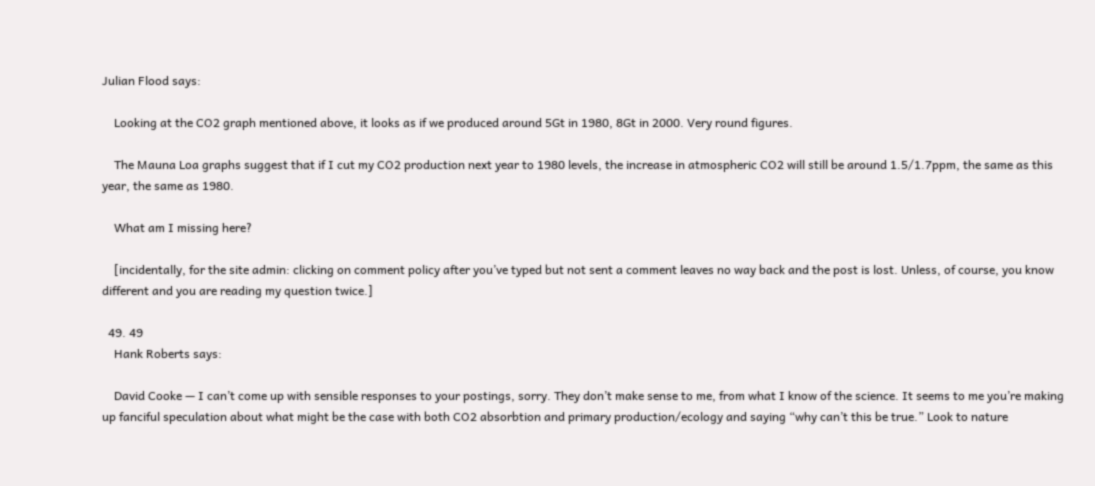Julian Flood says:

    Looking at the CO2 graph mentioned above, it looks as if we produced around 5Gt in 1980, 8Gt in 2000. Very round figures.

    The Mauna Loa graphs suggest that if I cut my CO2 production next year to 1980 levels, the increase in atmospheric CO2 will still be around 1.5/1.7ppm, the same as this year, the same as 1980.

    What am I missing here?

    [incidentally, for the site admin: clicking on comment policy after you’ve typed but not sent a comment leaves no way back and the post is lost. Unless, of course, you know different and you are reading my question twice.]

  49. 49
    Hank Roberts says:

    David Cooke — I can’t come up with sensible responses to your postings, sorry. They don’t make sense to me, from what I know of the science. It seems to me you’re making up fanciful speculation about what might be the case with both CO2 absorbtion and primary production/ecology and saying “why can’t this be true.” Look to nature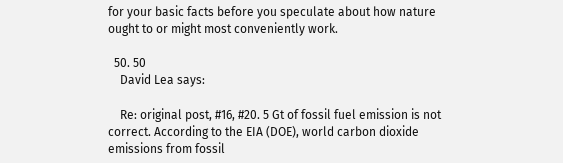for your basic facts before you speculate about how nature ought to or might most conveniently work.

  50. 50
    David Lea says:

    Re: original post, #16, #20. 5 Gt of fossil fuel emission is not correct. According to the EIA (DOE), world carbon dioxide emissions from fossil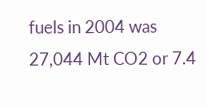fuels in 2004 was 27,044 Mt CO2 or 7.4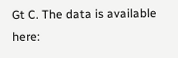Gt C. The data is available here: